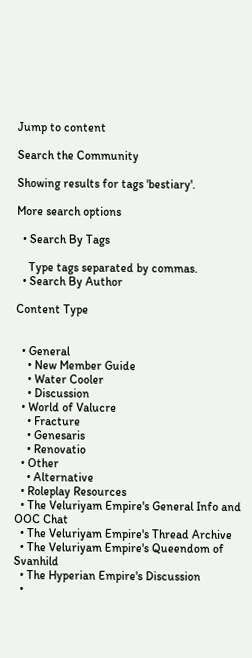Jump to content

Search the Community

Showing results for tags 'bestiary'.

More search options

  • Search By Tags

    Type tags separated by commas.
  • Search By Author

Content Type


  • General
    • New Member Guide
    • Water Cooler
    • Discussion
  • World of Valucre
    • Fracture
    • Genesaris
    • Renovatio
  • Other
    • Alternative
  • Roleplay Resources
  • The Veluriyam Empire's General Info and OOC Chat
  • The Veluriyam Empire's Thread Archive
  • The Veluriyam Empire's Queendom of Svanhild
  • The Hyperian Empire's Discussion
  •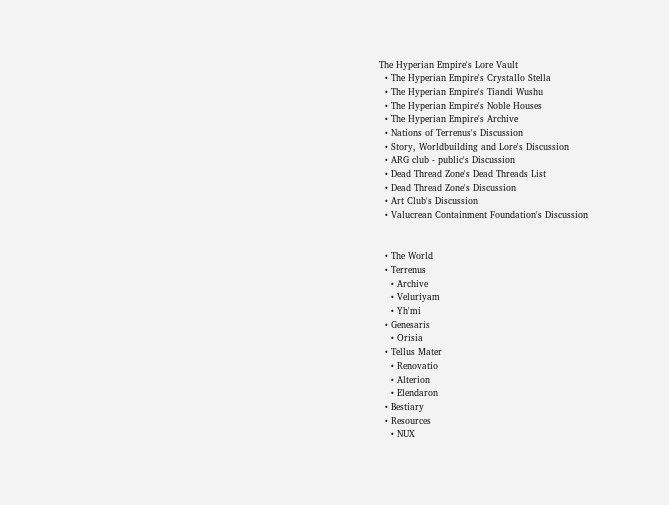The Hyperian Empire's Lore Vault
  • The Hyperian Empire's Crystallo Stella
  • The Hyperian Empire's Tiandi Wushu
  • The Hyperian Empire's Noble Houses
  • The Hyperian Empire's Archive
  • Nations of Terrenus's Discussion
  • Story, Worldbuilding and Lore's Discussion
  • ARG club - public's Discussion
  • Dead Thread Zone's Dead Threads List
  • Dead Thread Zone's Discussion
  • Art Club's Discussion
  • Valucrean Containment Foundation's Discussion


  • The World
  • Terrenus
    • Archive
    • Veluriyam
    • Yh'mi
  • Genesaris
    • Orisia
  • Tellus Mater
    • Renovatio
    • Alterion
    • Elendaron
  • Bestiary
  • Resources
    • NUX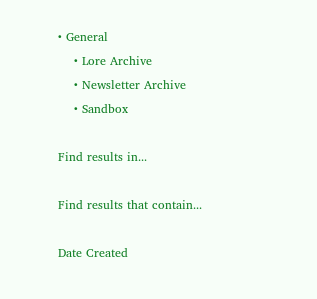• General
    • Lore Archive
    • Newsletter Archive
    • Sandbox

Find results in...

Find results that contain...

Date Created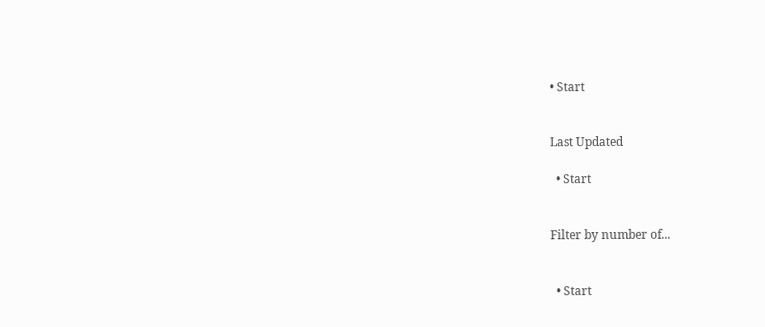• Start


Last Updated

  • Start


Filter by number of...


  • Start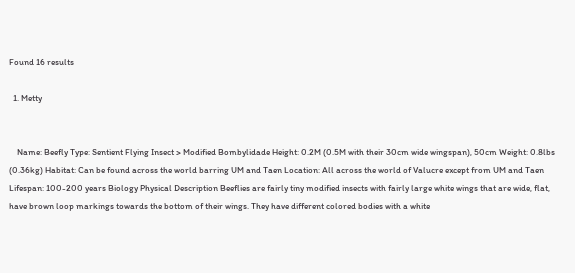Found 16 results

  1. Metty


    Name: Beefly Type: Sentient Flying Insect > Modified Bombylidade Height: 0.2M (0.5M with their 30cm wide wingspan), 50cm Weight: 0.8lbs (0.36kg) Habitat: Can be found across the world barring UM and Taen Location: All across the world of Valucre except from UM and Taen Lifespan: 100-200 years Biology Physical Description Beeflies are fairly tiny modified insects with fairly large white wings that are wide, flat, have brown loop markings towards the bottom of their wings. They have different colored bodies with a white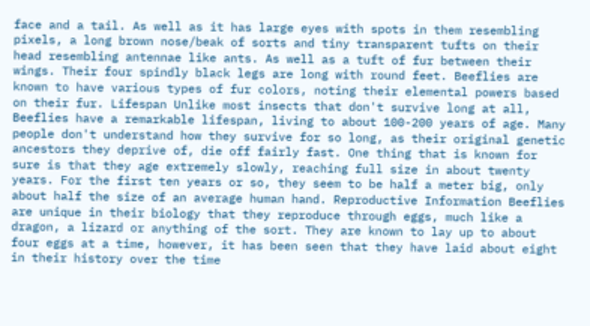face and a tail. As well as it has large eyes with spots in them resembling pixels, a long brown nose/beak of sorts and tiny transparent tufts on their head resembling antennae like ants. As well as a tuft of fur between their wings. Their four spindly black legs are long with round feet. Beeflies are known to have various types of fur colors, noting their elemental powers based on their fur. Lifespan Unlike most insects that don't survive long at all, Beeflies have a remarkable lifespan, living to about 100-200 years of age. Many people don't understand how they survive for so long, as their original genetic ancestors they deprive of, die off fairly fast. One thing that is known for sure is that they age extremely slowly, reaching full size in about twenty years. For the first ten years or so, they seem to be half a meter big, only about half the size of an average human hand. Reproductive Information Beeflies are unique in their biology that they reproduce through eggs, much like a dragon, a lizard or anything of the sort. They are known to lay up to about four eggs at a time, however, it has been seen that they have laid about eight in their history over the time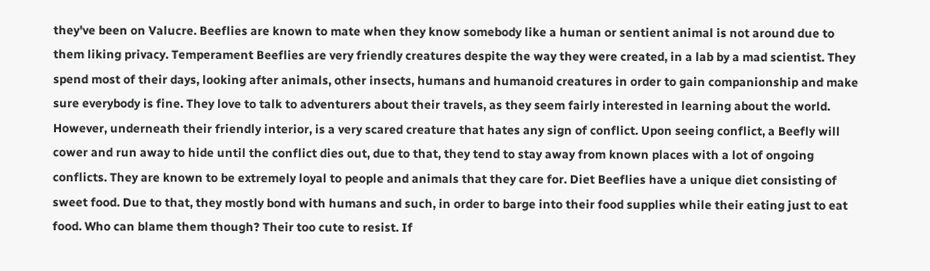they've been on Valucre. Beeflies are known to mate when they know somebody like a human or sentient animal is not around due to them liking privacy. Temperament Beeflies are very friendly creatures despite the way they were created, in a lab by a mad scientist. They spend most of their days, looking after animals, other insects, humans and humanoid creatures in order to gain companionship and make sure everybody is fine. They love to talk to adventurers about their travels, as they seem fairly interested in learning about the world. However, underneath their friendly interior, is a very scared creature that hates any sign of conflict. Upon seeing conflict, a Beefly will cower and run away to hide until the conflict dies out, due to that, they tend to stay away from known places with a lot of ongoing conflicts. They are known to be extremely loyal to people and animals that they care for. Diet Beeflies have a unique diet consisting of sweet food. Due to that, they mostly bond with humans and such, in order to barge into their food supplies while their eating just to eat food. Who can blame them though? Their too cute to resist. If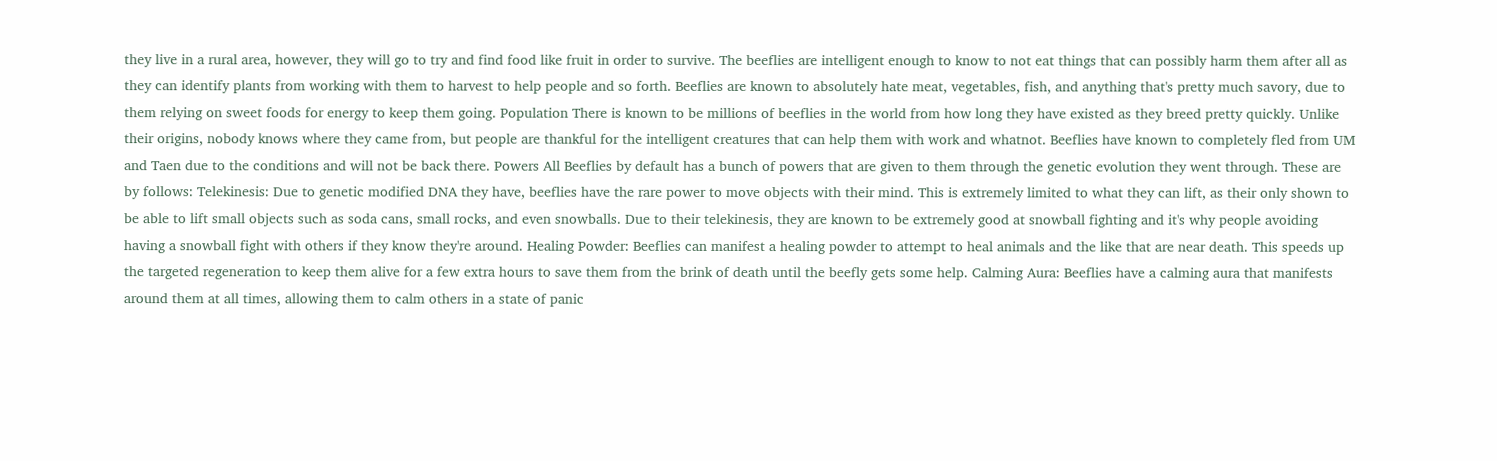they live in a rural area, however, they will go to try and find food like fruit in order to survive. The beeflies are intelligent enough to know to not eat things that can possibly harm them after all as they can identify plants from working with them to harvest to help people and so forth. Beeflies are known to absolutely hate meat, vegetables, fish, and anything that's pretty much savory, due to them relying on sweet foods for energy to keep them going. Population There is known to be millions of beeflies in the world from how long they have existed as they breed pretty quickly. Unlike their origins, nobody knows where they came from, but people are thankful for the intelligent creatures that can help them with work and whatnot. Beeflies have known to completely fled from UM and Taen due to the conditions and will not be back there. Powers All Beeflies by default has a bunch of powers that are given to them through the genetic evolution they went through. These are by follows: Telekinesis: Due to genetic modified DNA they have, beeflies have the rare power to move objects with their mind. This is extremely limited to what they can lift, as their only shown to be able to lift small objects such as soda cans, small rocks, and even snowballs. Due to their telekinesis, they are known to be extremely good at snowball fighting and it's why people avoiding having a snowball fight with others if they know they're around. Healing Powder: Beeflies can manifest a healing powder to attempt to heal animals and the like that are near death. This speeds up the targeted regeneration to keep them alive for a few extra hours to save them from the brink of death until the beefly gets some help. Calming Aura: Beeflies have a calming aura that manifests around them at all times, allowing them to calm others in a state of panic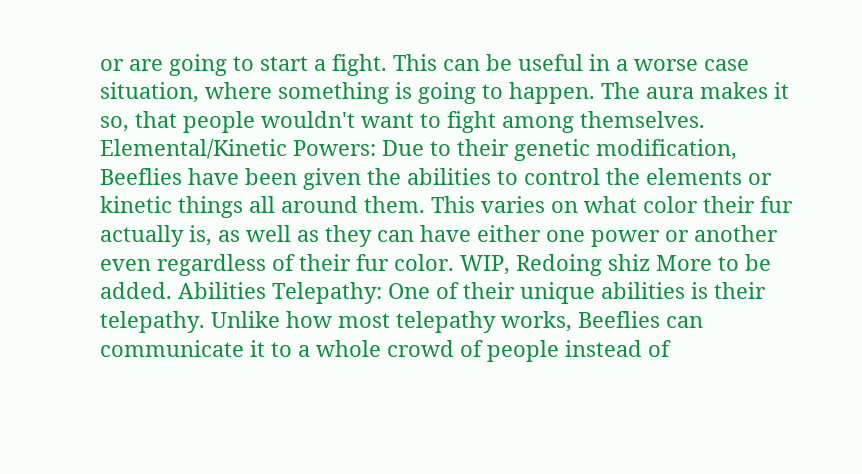or are going to start a fight. This can be useful in a worse case situation, where something is going to happen. The aura makes it so, that people wouldn't want to fight among themselves. Elemental/Kinetic Powers: Due to their genetic modification, Beeflies have been given the abilities to control the elements or kinetic things all around them. This varies on what color their fur actually is, as well as they can have either one power or another even regardless of their fur color. WIP, Redoing shiz More to be added. Abilities Telepathy: One of their unique abilities is their telepathy. Unlike how most telepathy works, Beeflies can communicate it to a whole crowd of people instead of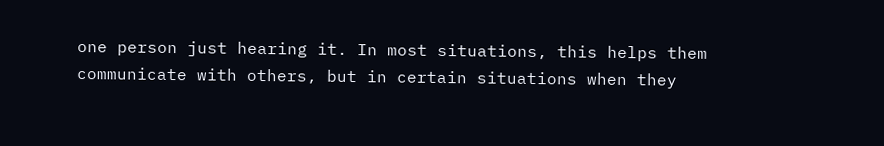one person just hearing it. In most situations, this helps them communicate with others, but in certain situations when they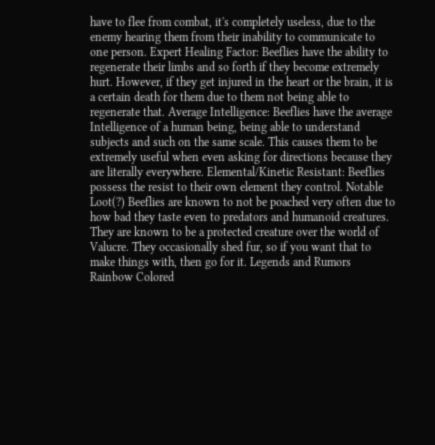have to flee from combat, it's completely useless, due to the enemy hearing them from their inability to communicate to one person. Expert Healing Factor: Beeflies have the ability to regenerate their limbs and so forth if they become extremely hurt. However, if they get injured in the heart or the brain, it is a certain death for them due to them not being able to regenerate that. Average Intelligence: Beeflies have the average Intelligence of a human being, being able to understand subjects and such on the same scale. This causes them to be extremely useful when even asking for directions because they are literally everywhere. Elemental/Kinetic Resistant: Beeflies possess the resist to their own element they control. Notable Loot(?) Beeflies are known to not be poached very often due to how bad they taste even to predators and humanoid creatures. They are known to be a protected creature over the world of Valucre. They occasionally shed fur, so if you want that to make things with, then go for it. Legends and Rumors Rainbow Colored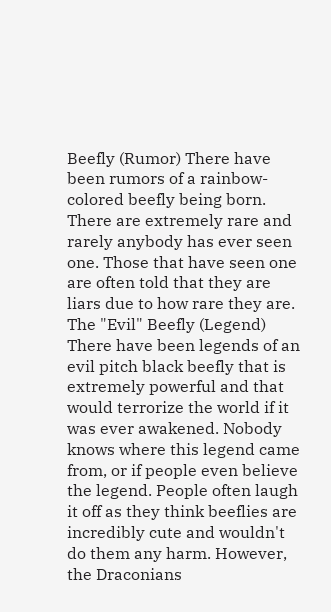Beefly (Rumor) There have been rumors of a rainbow-colored beefly being born. There are extremely rare and rarely anybody has ever seen one. Those that have seen one are often told that they are liars due to how rare they are. The "Evil" Beefly (Legend) There have been legends of an evil pitch black beefly that is extremely powerful and that would terrorize the world if it was ever awakened. Nobody knows where this legend came from, or if people even believe the legend. People often laugh it off as they think beeflies are incredibly cute and wouldn't do them any harm. However, the Draconians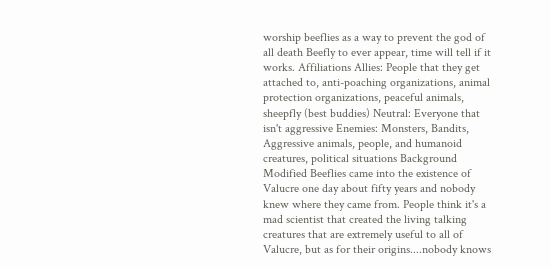worship beeflies as a way to prevent the god of all death Beefly to ever appear, time will tell if it works. Affiliations Allies: People that they get attached to, anti-poaching organizations, animal protection organizations, peaceful animals, sheepfly (best buddies) Neutral: Everyone that isn't aggressive Enemies: Monsters, Bandits, Aggressive animals, people, and humanoid creatures, political situations Background Modified Beeflies came into the existence of Valucre one day about fifty years and nobody knew where they came from. People think it's a mad scientist that created the living talking creatures that are extremely useful to all of Valucre, but as for their origins....nobody knows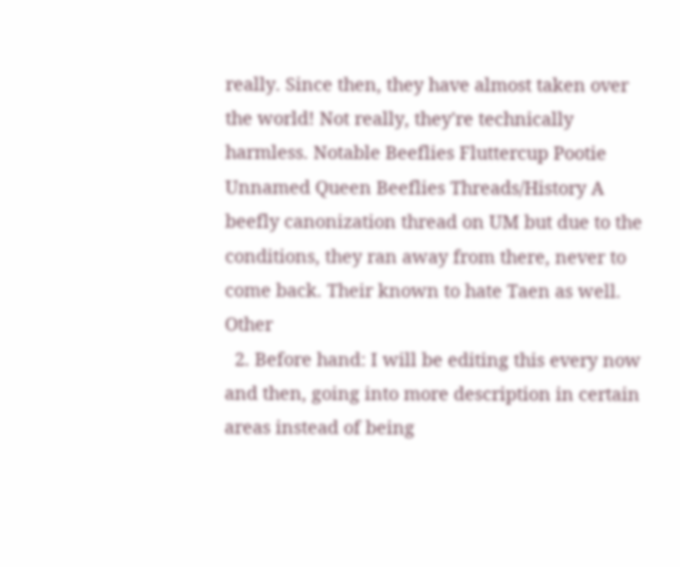really. Since then, they have almost taken over the world! Not really, they're technically harmless. Notable Beeflies Fluttercup Pootie Unnamed Queen Beeflies Threads/History A beefly canonization thread on UM but due to the conditions, they ran away from there, never to come back. Their known to hate Taen as well. Other
  2. Before hand: I will be editing this every now and then, going into more description in certain areas instead of being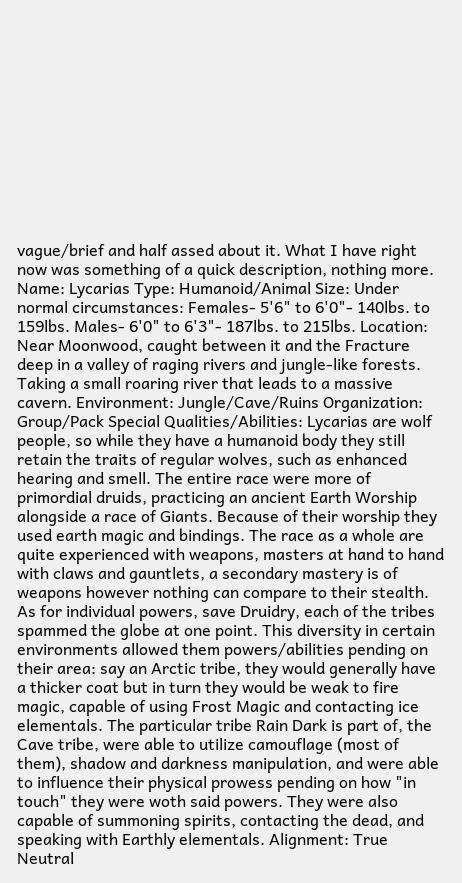vague/brief and half assed about it. What I have right now was something of a quick description, nothing more. Name: Lycarias Type: Humanoid/Animal Size: Under normal circumstances: Females- 5'6" to 6'0"- 140lbs. to 159lbs. Males- 6'0" to 6'3"- 187lbs. to 215lbs. Location: Near Moonwood, caught between it and the Fracture deep in a valley of raging rivers and jungle-like forests. Taking a small roaring river that leads to a massive cavern. Environment: Jungle/Cave/Ruins Organization: Group/Pack Special Qualities/Abilities: Lycarias are wolf people, so while they have a humanoid body they still retain the traits of regular wolves, such as enhanced hearing and smell. The entire race were more of primordial druids, practicing an ancient Earth Worship alongside a race of Giants. Because of their worship they used earth magic and bindings. The race as a whole are quite experienced with weapons, masters at hand to hand with claws and gauntlets, a secondary mastery is of weapons however nothing can compare to their stealth. As for individual powers, save Druidry, each of the tribes spammed the globe at one point. This diversity in certain environments allowed them powers/abilities pending on their area: say an Arctic tribe, they would generally have a thicker coat but in turn they would be weak to fire magic, capable of using Frost Magic and contacting ice elementals. The particular tribe Rain Dark is part of, the Cave tribe, were able to utilize camouflage (most of them), shadow and darkness manipulation, and were able to influence their physical prowess pending on how "in touch" they were woth said powers. They were also capable of summoning spirits, contacting the dead, and speaking with Earthly elementals. Alignment: True Neutral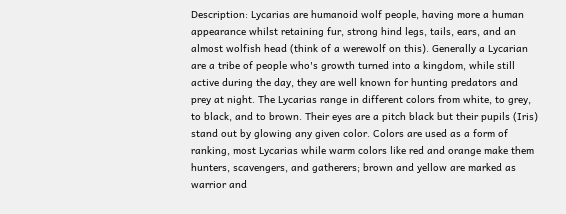Description: Lycarias are humanoid wolf people, having more a human appearance whilst retaining fur, strong hind legs, tails, ears, and an almost wolfish head (think of a werewolf on this). Generally a Lycarian are a tribe of people who's growth turned into a kingdom, while still active during the day, they are well known for hunting predators and prey at night. The Lycarias range in different colors from white, to grey, to black, and to brown. Their eyes are a pitch black but their pupils (Iris) stand out by glowing any given color. Colors are used as a form of ranking, most Lycarias while warm colors like red and orange make them hunters, scavengers, and gatherers; brown and yellow are marked as warrior and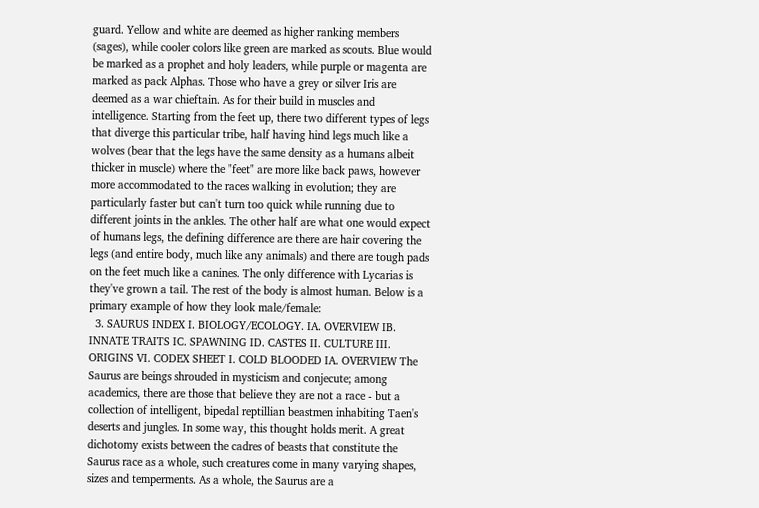guard. Yellow and white are deemed as higher ranking members (sages), while cooler colors like green are marked as scouts. Blue would be marked as a prophet and holy leaders, while purple or magenta are marked as pack Alphas. Those who have a grey or silver Iris are deemed as a war chieftain. As for their build in muscles and intelligence. Starting from the feet up, there two different types of legs that diverge this particular tribe, half having hind legs much like a wolves (bear that the legs have the same density as a humans albeit thicker in muscle) where the "feet" are more like back paws, however more accommodated to the races walking in evolution; they are particularly faster but can't turn too quick while running due to different joints in the ankles. The other half are what one would expect of humans legs, the defining difference are there are hair covering the legs (and entire body, much like any animals) and there are tough pads on the feet much like a canines. The only difference with Lycarias is they've grown a tail. The rest of the body is almost human. Below is a primary example of how they look male/female:
  3. SAURUS INDEX I. BIOLOGY/ECOLOGY. IA. OVERVIEW IB. INNATE TRAITS IC. SPAWNING ID. CASTES II. CULTURE III. ORIGINS VI. CODEX SHEET I. COLD BLOODED IA. OVERVIEW The Saurus are beings shrouded in mysticism and conjecute; among academics, there are those that believe they are not a race - but a collection of intelligent, bipedal reptillian beastmen inhabiting Taen's deserts and jungles. In some way, this thought holds merit. A great dichotomy exists between the cadres of beasts that constitute the Saurus race as a whole, such creatures come in many varying shapes, sizes and temperments. As a whole, the Saurus are a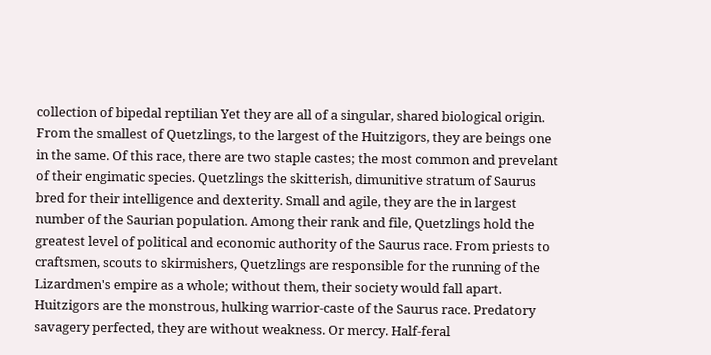collection of bipedal reptilian Yet they are all of a singular, shared biological origin. From the smallest of Quetzlings, to the largest of the Huitzigors, they are beings one in the same. Of this race, there are two staple castes; the most common and prevelant of their engimatic species. Quetzlings the skitterish, dimunitive stratum of Saurus bred for their intelligence and dexterity. Small and agile, they are the in largest number of the Saurian population. Among their rank and file, Quetzlings hold the greatest level of political and economic authority of the Saurus race. From priests to craftsmen, scouts to skirmishers, Quetzlings are responsible for the running of the Lizardmen's empire as a whole; without them, their society would fall apart. Huitzigors are the monstrous, hulking warrior-caste of the Saurus race. Predatory savagery perfected, they are without weakness. Or mercy. Half-feral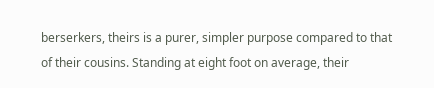berserkers, theirs is a purer, simpler purpose compared to that of their cousins. Standing at eight foot on average, their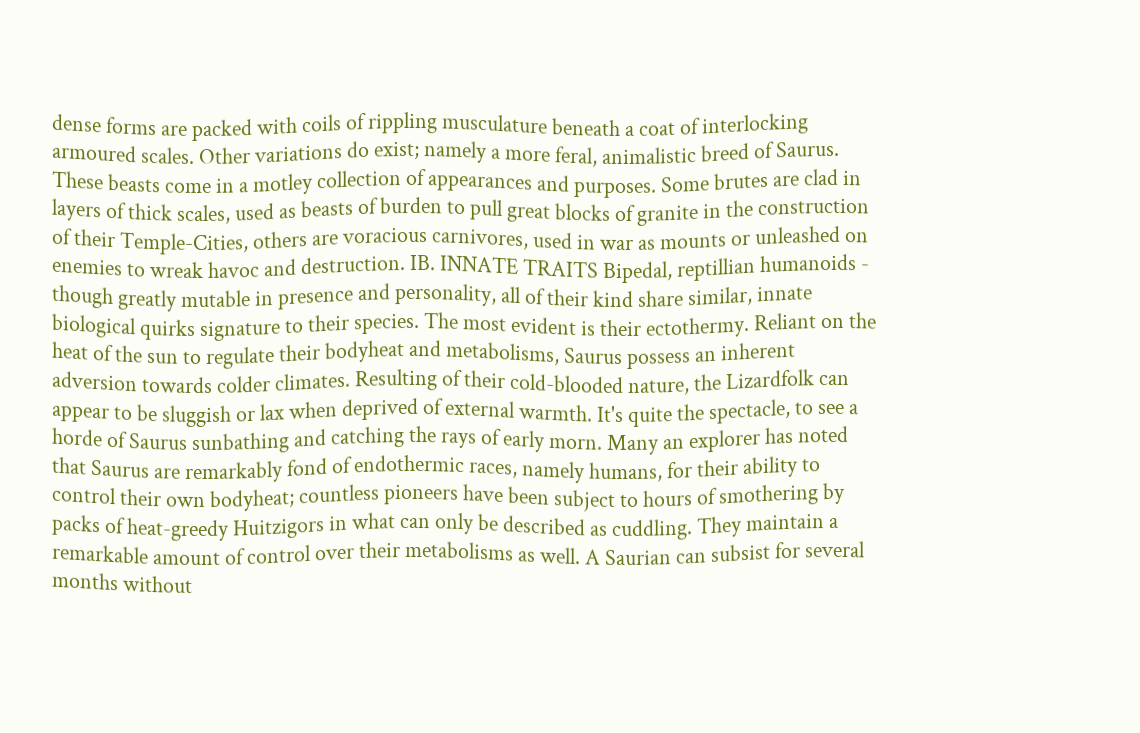dense forms are packed with coils of rippling musculature beneath a coat of interlocking armoured scales. Other variations do exist; namely a more feral, animalistic breed of Saurus. These beasts come in a motley collection of appearances and purposes. Some brutes are clad in layers of thick scales, used as beasts of burden to pull great blocks of granite in the construction of their Temple-Cities, others are voracious carnivores, used in war as mounts or unleashed on enemies to wreak havoc and destruction. IB. INNATE TRAITS Bipedal, reptillian humanoids - though greatly mutable in presence and personality, all of their kind share similar, innate biological quirks signature to their species. The most evident is their ectothermy. Reliant on the heat of the sun to regulate their bodyheat and metabolisms, Saurus possess an inherent adversion towards colder climates. Resulting of their cold-blooded nature, the Lizardfolk can appear to be sluggish or lax when deprived of external warmth. It's quite the spectacle, to see a horde of Saurus sunbathing and catching the rays of early morn. Many an explorer has noted that Saurus are remarkably fond of endothermic races, namely humans, for their ability to control their own bodyheat; countless pioneers have been subject to hours of smothering by packs of heat-greedy Huitzigors in what can only be described as cuddling. They maintain a remarkable amount of control over their metabolisms as well. A Saurian can subsist for several months without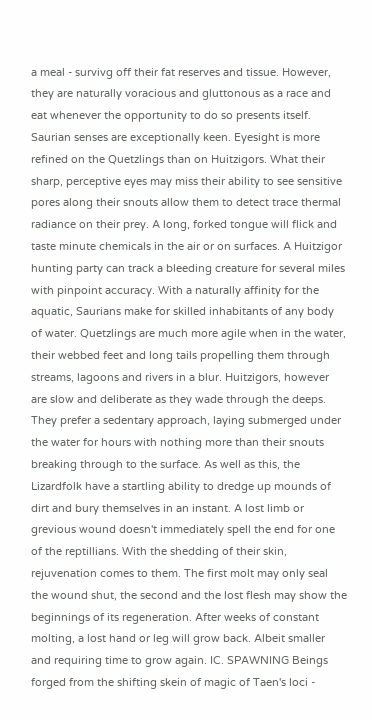a meal - survivg off their fat reserves and tissue. However, they are naturally voracious and gluttonous as a race and eat whenever the opportunity to do so presents itself. Saurian senses are exceptionally keen. Eyesight is more refined on the Quetzlings than on Huitzigors. What their sharp, perceptive eyes may miss their ability to see sensitive pores along their snouts allow them to detect trace thermal radiance on their prey. A long, forked tongue will flick and taste minute chemicals in the air or on surfaces. A Huitzigor hunting party can track a bleeding creature for several miles with pinpoint accuracy. With a naturally affinity for the aquatic, Saurians make for skilled inhabitants of any body of water. Quetzlings are much more agile when in the water, their webbed feet and long tails propelling them through streams, lagoons and rivers in a blur. Huitzigors, however are slow and deliberate as they wade through the deeps. They prefer a sedentary approach, laying submerged under the water for hours with nothing more than their snouts breaking through to the surface. As well as this, the Lizardfolk have a startling ability to dredge up mounds of dirt and bury themselves in an instant. A lost limb or grevious wound doesn't immediately spell the end for one of the reptillians. With the shedding of their skin, rejuvenation comes to them. The first molt may only seal the wound shut, the second and the lost flesh may show the beginnings of its regeneration. After weeks of constant molting, a lost hand or leg will grow back. Albeit smaller and requiring time to grow again. IC. SPAWNING Beings forged from the shifting skein of magic of Taen's loci -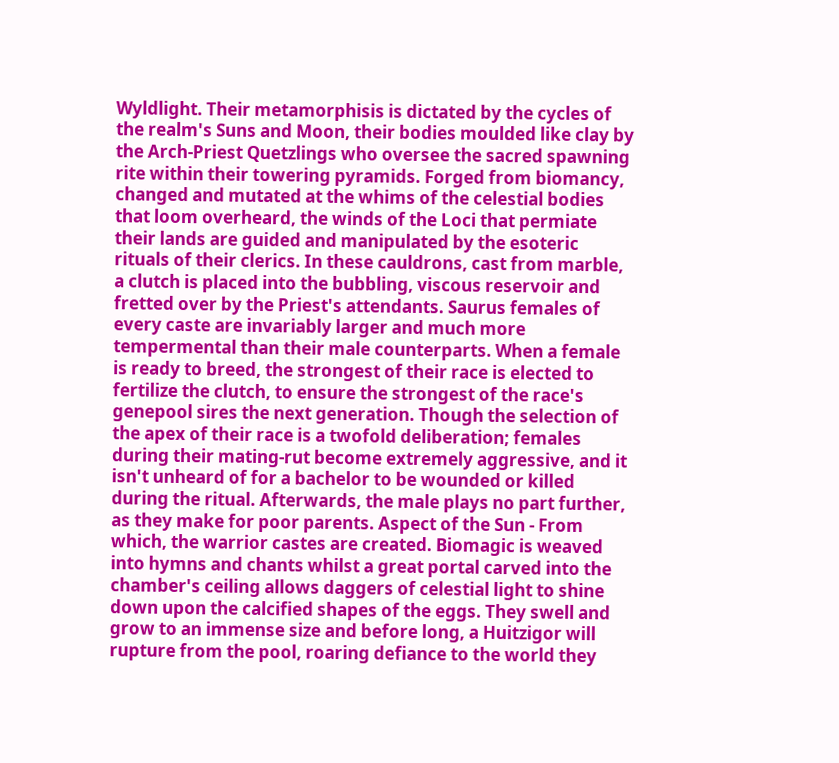Wyldlight. Their metamorphisis is dictated by the cycles of the realm's Suns and Moon, their bodies moulded like clay by the Arch-Priest Quetzlings who oversee the sacred spawning rite within their towering pyramids. Forged from biomancy, changed and mutated at the whims of the celestial bodies that loom overheard, the winds of the Loci that permiate their lands are guided and manipulated by the esoteric rituals of their clerics. In these cauldrons, cast from marble, a clutch is placed into the bubbling, viscous reservoir and fretted over by the Priest's attendants. Saurus females of every caste are invariably larger and much more tempermental than their male counterparts. When a female is ready to breed, the strongest of their race is elected to fertilize the clutch, to ensure the strongest of the race's genepool sires the next generation. Though the selection of the apex of their race is a twofold deliberation; females during their mating-rut become extremely aggressive, and it isn't unheard of for a bachelor to be wounded or killed during the ritual. Afterwards, the male plays no part further, as they make for poor parents. Aspect of the Sun - From which, the warrior castes are created. Biomagic is weaved into hymns and chants whilst a great portal carved into the chamber's ceiling allows daggers of celestial light to shine down upon the calcified shapes of the eggs. They swell and grow to an immense size and before long, a Huitzigor will rupture from the pool, roaring defiance to the world they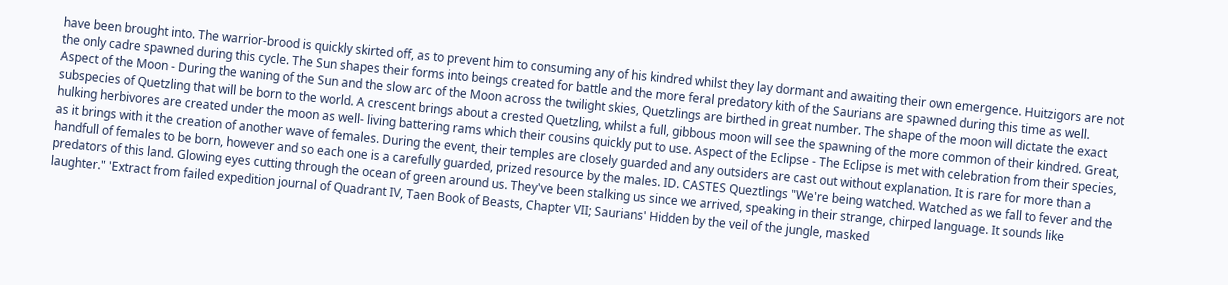have been brought into. The warrior-brood is quickly skirted off, as to prevent him to consuming any of his kindred whilst they lay dormant and awaiting their own emergence. Huitzigors are not the only cadre spawned during this cycle. The Sun shapes their forms into beings created for battle and the more feral predatory kith of the Saurians are spawned during this time as well. Aspect of the Moon - During the waning of the Sun and the slow arc of the Moon across the twilight skies, Quetzlings are birthed in great number. The shape of the moon will dictate the exact subspecies of Quetzling that will be born to the world. A crescent brings about a crested Quetzling, whilst a full, gibbous moon will see the spawning of the more common of their kindred. Great, hulking herbivores are created under the moon as well- living battering rams which their cousins quickly put to use. Aspect of the Eclipse - The Eclipse is met with celebration from their species, as it brings with it the creation of another wave of females. During the event, their temples are closely guarded and any outsiders are cast out without explanation. It is rare for more than a handfull of females to be born, however and so each one is a carefully guarded, prized resource by the males. ID. CASTES Queztlings "We're being watched. Watched as we fall to fever and the predators of this land. Glowing eyes cutting through the ocean of green around us. They've been stalking us since we arrived, speaking in their strange, chirped language. It sounds like laughter." 'Extract from failed expedition journal of Quadrant IV, Taen Book of Beasts, Chapter VII; Saurians' Hidden by the veil of the jungle, masked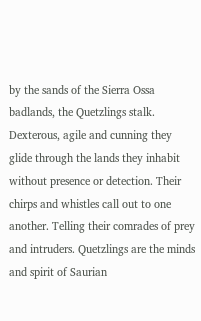by the sands of the Sierra Ossa badlands, the Quetzlings stalk. Dexterous, agile and cunning they glide through the lands they inhabit without presence or detection. Their chirps and whistles call out to one another. Telling their comrades of prey and intruders. Quetzlings are the minds and spirit of Saurian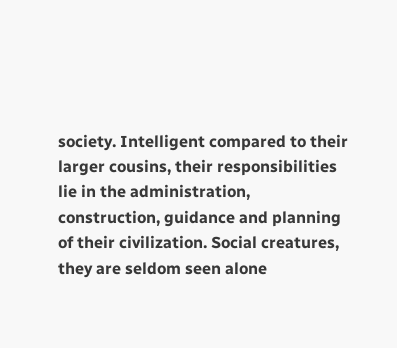society. Intelligent compared to their larger cousins, their responsibilities lie in the administration, construction, guidance and planning of their civilization. Social creatures, they are seldom seen alone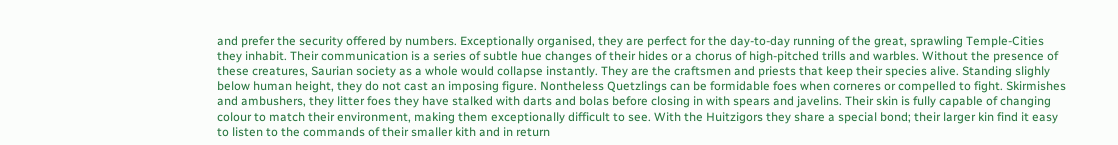and prefer the security offered by numbers. Exceptionally organised, they are perfect for the day-to-day running of the great, sprawling Temple-Cities they inhabit. Their communication is a series of subtle hue changes of their hides or a chorus of high-pitched trills and warbles. Without the presence of these creatures, Saurian society as a whole would collapse instantly. They are the craftsmen and priests that keep their species alive. Standing slighly below human height, they do not cast an imposing figure. Nontheless Quetzlings can be formidable foes when corneres or compelled to fight. Skirmishes and ambushers, they litter foes they have stalked with darts and bolas before closing in with spears and javelins. Their skin is fully capable of changing colour to match their environment, making them exceptionally difficult to see. With the Huitzigors they share a special bond; their larger kin find it easy to listen to the commands of their smaller kith and in return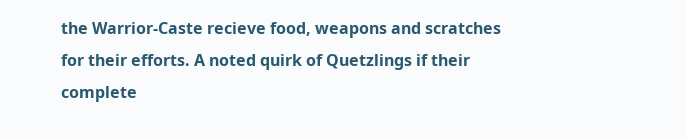the Warrior-Caste recieve food, weapons and scratches for their efforts. A noted quirk of Quetzlings if their complete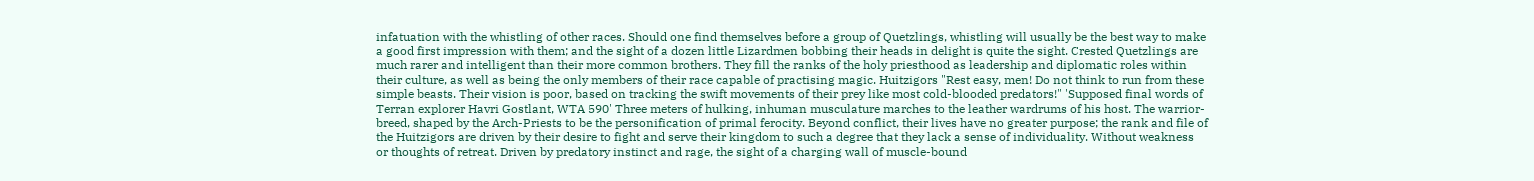infatuation with the whistling of other races. Should one find themselves before a group of Quetzlings, whistling will usually be the best way to make a good first impression with them; and the sight of a dozen little Lizardmen bobbing their heads in delight is quite the sight. Crested Quetzlings are much rarer and intelligent than their more common brothers. They fill the ranks of the holy priesthood as leadership and diplomatic roles within their culture, as well as being the only members of their race capable of practising magic. Huitzigors "Rest easy, men! Do not think to run from these simple beasts. Their vision is poor, based on tracking the swift movements of their prey like most cold-blooded predators!" 'Supposed final words of Terran explorer Havri Gostlant, WTA 590' Three meters of hulking, inhuman musculature marches to the leather wardrums of his host. The warrior-breed, shaped by the Arch-Priests to be the personification of primal ferocity. Beyond conflict, their lives have no greater purpose; the rank and file of the Huitzigors are driven by their desire to fight and serve their kingdom to such a degree that they lack a sense of individuality. Without weakness or thoughts of retreat. Driven by predatory instinct and rage, the sight of a charging wall of muscle-bound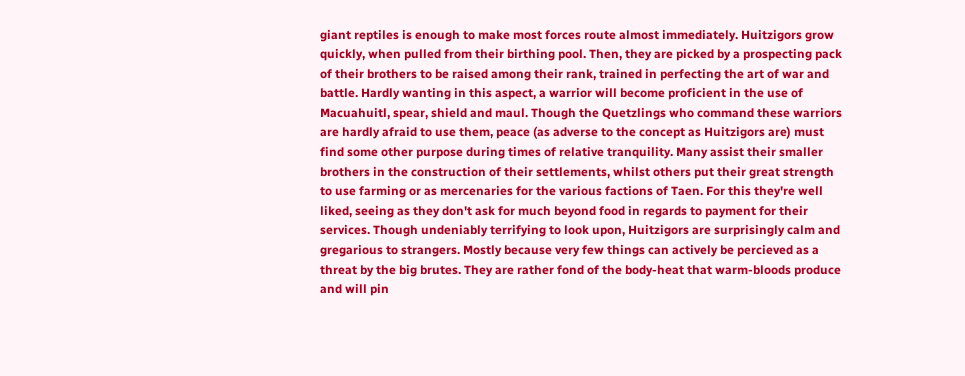giant reptiles is enough to make most forces route almost immediately. Huitzigors grow quickly, when pulled from their birthing pool. Then, they are picked by a prospecting pack of their brothers to be raised among their rank, trained in perfecting the art of war and battle. Hardly wanting in this aspect, a warrior will become proficient in the use of Macuahuitl, spear, shield and maul. Though the Quetzlings who command these warriors are hardly afraid to use them, peace (as adverse to the concept as Huitzigors are) must find some other purpose during times of relative tranquility. Many assist their smaller brothers in the construction of their settlements, whilst others put their great strength to use farming or as mercenaries for the various factions of Taen. For this they're well liked, seeing as they don't ask for much beyond food in regards to payment for their services. Though undeniably terrifying to look upon, Huitzigors are surprisingly calm and gregarious to strangers. Mostly because very few things can actively be percieved as a threat by the big brutes. They are rather fond of the body-heat that warm-bloods produce and will pin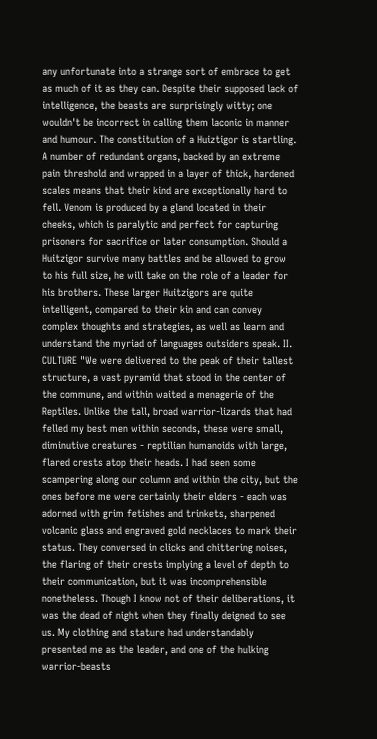any unfortunate into a strange sort of embrace to get as much of it as they can. Despite their supposed lack of intelligence, the beasts are surprisingly witty; one wouldn't be incorrect in calling them laconic in manner and humour. The constitution of a Huiztigor is startling. A number of redundant organs, backed by an extreme pain threshold and wrapped in a layer of thick, hardened scales means that their kind are exceptionally hard to fell. Venom is produced by a gland located in their cheeks, which is paralytic and perfect for capturing prisoners for sacrifice or later consumption. Should a Huitzigor survive many battles and be allowed to grow to his full size, he will take on the role of a leader for his brothers. These larger Huitzigors are quite intelligent, compared to their kin and can convey complex thoughts and strategies, as well as learn and understand the myriad of languages outsiders speak. II. CULTURE "We were delivered to the peak of their tallest structure, a vast pyramid that stood in the center of the commune, and within waited a menagerie of the Reptiles. Unlike the tall, broad warrior-lizards that had felled my best men within seconds, these were small, diminutive creatures - reptilian humanoids with large, flared crests atop their heads. I had seen some scampering along our column and within the city, but the ones before me were certainly their elders - each was adorned with grim fetishes and trinkets, sharpened volcanic glass and engraved gold necklaces to mark their status. They conversed in clicks and chittering noises, the flaring of their crests implying a level of depth to their communication, but it was incomprehensible nonetheless. Though I know not of their deliberations, it was the dead of night when they finally deigned to see us. My clothing and stature had understandably presented me as the leader, and one of the hulking warrior-beasts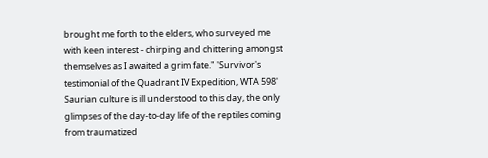brought me forth to the elders, who surveyed me with keen interest - chirping and chittering amongst themselves as I awaited a grim fate." 'Survivor's testimonial of the Quadrant IV Expedition, WTA 598' Saurian culture is ill understood to this day, the only glimpses of the day-to-day life of the reptiles coming from traumatized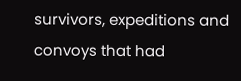survivors, expeditions and convoys that had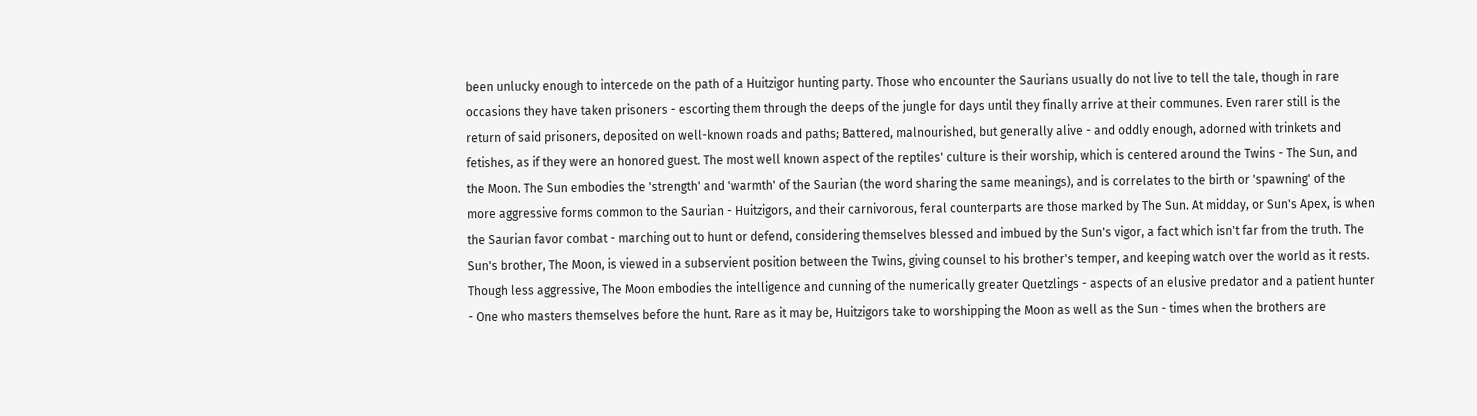been unlucky enough to intercede on the path of a Huitzigor hunting party. Those who encounter the Saurians usually do not live to tell the tale, though in rare occasions they have taken prisoners - escorting them through the deeps of the jungle for days until they finally arrive at their communes. Even rarer still is the return of said prisoners, deposited on well-known roads and paths; Battered, malnourished, but generally alive - and oddly enough, adorned with trinkets and fetishes, as if they were an honored guest. The most well known aspect of the reptiles' culture is their worship, which is centered around the Twins - The Sun, and the Moon. The Sun embodies the 'strength' and 'warmth' of the Saurian (the word sharing the same meanings), and is correlates to the birth or 'spawning' of the more aggressive forms common to the Saurian - Huitzigors, and their carnivorous, feral counterparts are those marked by The Sun. At midday, or Sun's Apex, is when the Saurian favor combat - marching out to hunt or defend, considering themselves blessed and imbued by the Sun's vigor, a fact which isn't far from the truth. The Sun's brother, The Moon, is viewed in a subservient position between the Twins, giving counsel to his brother's temper, and keeping watch over the world as it rests. Though less aggressive, The Moon embodies the intelligence and cunning of the numerically greater Quetzlings - aspects of an elusive predator and a patient hunter - One who masters themselves before the hunt. Rare as it may be, Huitzigors take to worshipping the Moon as well as the Sun - times when the brothers are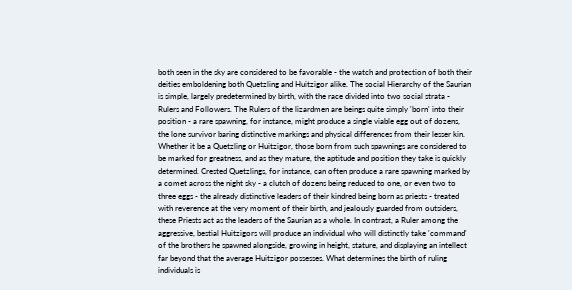both seen in the sky are considered to be favorable - the watch and protection of both their deities emboldening both Quetzling and Huitzigor alike. The social Hierarchy of the Saurian is simple, largely predetermined by birth, with the race divided into two social strata - Rulers and Followers. The Rulers of the lizardmen are beings quite simply 'born' into their position - a rare spawning, for instance, might produce a single viable egg out of dozens, the lone survivor baring distinctive markings and physical differences from their lesser kin. Whether it be a Quetzling or Huitzigor, those born from such spawnings are considered to be marked for greatness, and as they mature, the aptitude and position they take is quickly determined. Crested Quetzlings, for instance, can often produce a rare spawning marked by a comet across the night sky - a clutch of dozens being reduced to one, or even two to three eggs - the already distinctive leaders of their kindred being born as priests - treated with reverence at the very moment of their birth, and jealously guarded from outsiders, these Priests act as the leaders of the Saurian as a whole. In contrast, a Ruler among the aggressive, bestial Huitzigors will produce an individual who will distinctly take 'command' of the brothers he spawned alongside, growing in height, stature, and displaying an intellect far beyond that the average Huitzigor possesses. What determines the birth of ruling individuals is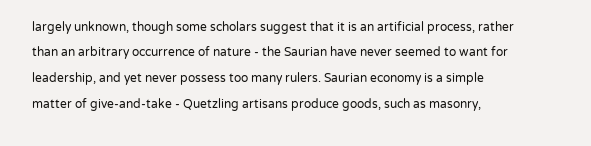largely unknown, though some scholars suggest that it is an artificial process, rather than an arbitrary occurrence of nature - the Saurian have never seemed to want for leadership, and yet never possess too many rulers. Saurian economy is a simple matter of give-and-take - Quetzling artisans produce goods, such as masonry,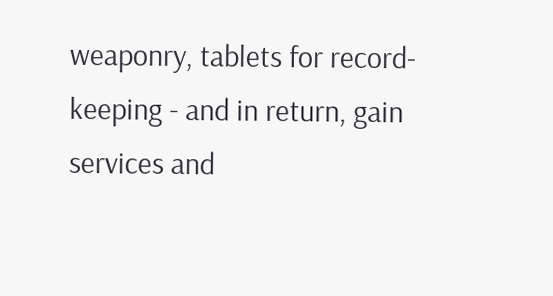weaponry, tablets for record-keeping - and in return, gain services and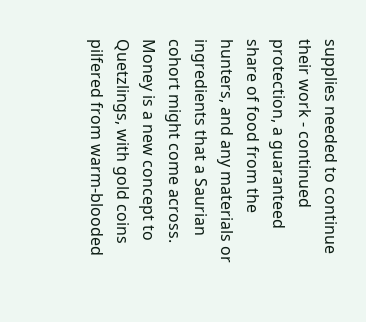supplies needed to continue their work - continued protection, a guaranteed share of food from the hunters, and any materials or ingredients that a Saurian cohort might come across. Money is a new concept to Quetzlings, with gold coins pilfered from warm-blooded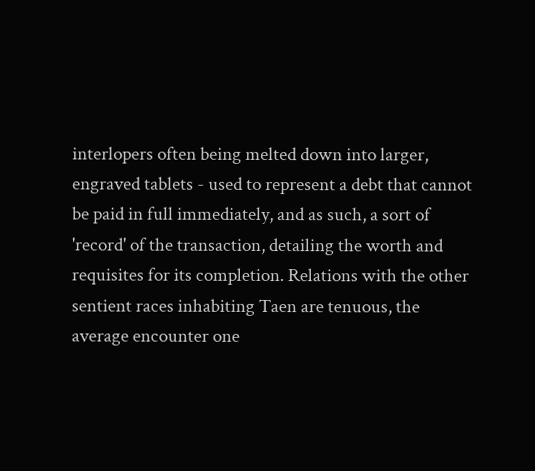interlopers often being melted down into larger, engraved tablets - used to represent a debt that cannot be paid in full immediately, and as such, a sort of 'record' of the transaction, detailing the worth and requisites for its completion. Relations with the other sentient races inhabiting Taen are tenuous, the average encounter one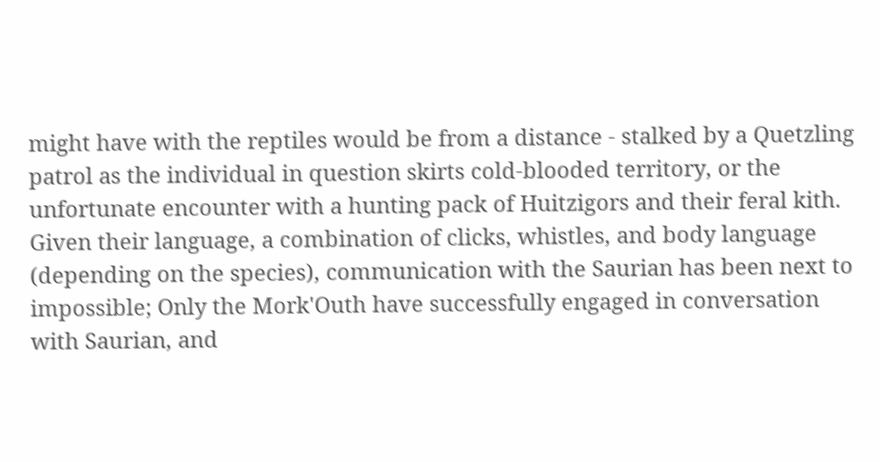might have with the reptiles would be from a distance - stalked by a Quetzling patrol as the individual in question skirts cold-blooded territory, or the unfortunate encounter with a hunting pack of Huitzigors and their feral kith. Given their language, a combination of clicks, whistles, and body language (depending on the species), communication with the Saurian has been next to impossible; Only the Mork'Outh have successfully engaged in conversation with Saurian, and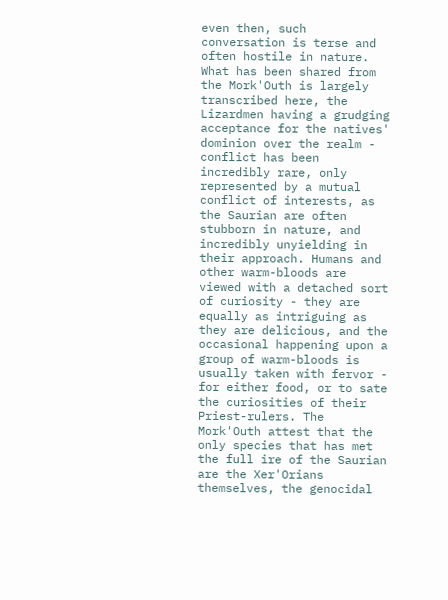even then, such conversation is terse and often hostile in nature. What has been shared from the Mork'Outh is largely transcribed here, the Lizardmen having a grudging acceptance for the natives' dominion over the realm - conflict has been incredibly rare, only represented by a mutual conflict of interests, as the Saurian are often stubborn in nature, and incredibly unyielding in their approach. Humans and other warm-bloods are viewed with a detached sort of curiosity - they are equally as intriguing as they are delicious, and the occasional happening upon a group of warm-bloods is usually taken with fervor - for either food, or to sate the curiosities of their Priest-rulers. The Mork'Outh attest that the only species that has met the full ire of the Saurian are the Xer'Orians themselves, the genocidal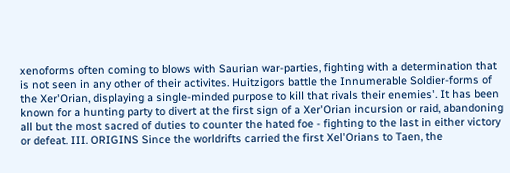xenoforms often coming to blows with Saurian war-parties, fighting with a determination that is not seen in any other of their activites. Huitzigors battle the Innumerable Soldier-forms of the Xer'Orian, displaying a single-minded purpose to kill that rivals their enemies'. It has been known for a hunting party to divert at the first sign of a Xer'Orian incursion or raid, abandoning all but the most sacred of duties to counter the hated foe - fighting to the last in either victory or defeat. III. ORIGINS Since the worldrifts carried the first Xel'Orians to Taen, the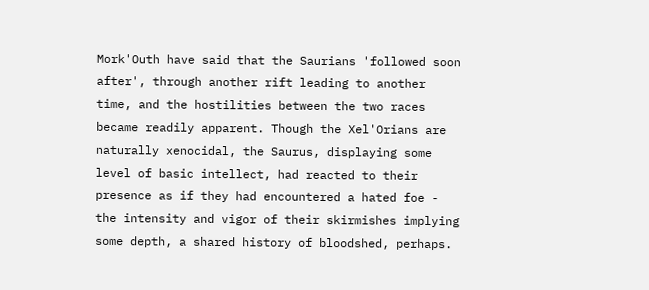Mork'Outh have said that the Saurians 'followed soon after', through another rift leading to another time, and the hostilities between the two races became readily apparent. Though the Xel'Orians are naturally xenocidal, the Saurus, displaying some level of basic intellect, had reacted to their presence as if they had encountered a hated foe - the intensity and vigor of their skirmishes implying some depth, a shared history of bloodshed, perhaps.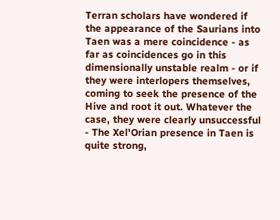Terran scholars have wondered if the appearance of the Saurians into Taen was a mere coincidence - as far as coincidences go in this dimensionally unstable realm - or if they were interlopers themselves, coming to seek the presence of the Hive and root it out. Whatever the case, they were clearly unsuccessful - The Xel'Orian presence in Taen is quite strong,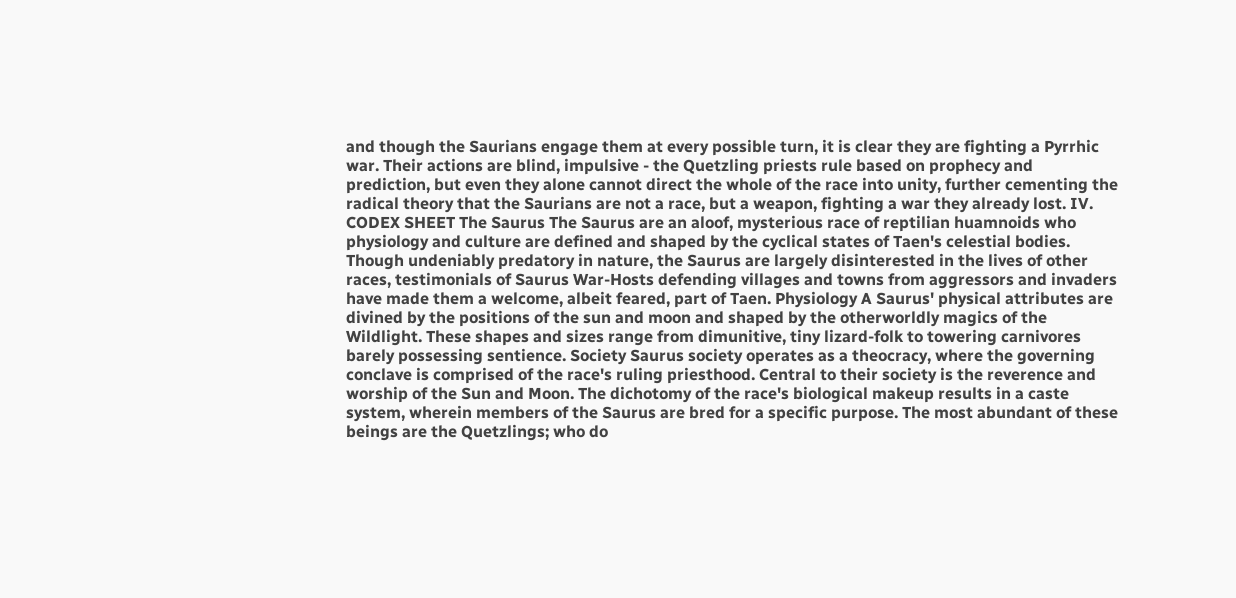and though the Saurians engage them at every possible turn, it is clear they are fighting a Pyrrhic war. Their actions are blind, impulsive - the Quetzling priests rule based on prophecy and prediction, but even they alone cannot direct the whole of the race into unity, further cementing the radical theory that the Saurians are not a race, but a weapon, fighting a war they already lost. IV. CODEX SHEET The Saurus The Saurus are an aloof, mysterious race of reptilian huamnoids who physiology and culture are defined and shaped by the cyclical states of Taen's celestial bodies. Though undeniably predatory in nature, the Saurus are largely disinterested in the lives of other races, testimonials of Saurus War-Hosts defending villages and towns from aggressors and invaders have made them a welcome, albeit feared, part of Taen. Physiology A Saurus' physical attributes are divined by the positions of the sun and moon and shaped by the otherworldly magics of the Wildlight. These shapes and sizes range from dimunitive, tiny lizard-folk to towering carnivores barely possessing sentience. Society Saurus society operates as a theocracy, where the governing conclave is comprised of the race's ruling priesthood. Central to their society is the reverence and worship of the Sun and Moon. The dichotomy of the race's biological makeup results in a caste system, wherein members of the Saurus are bred for a specific purpose. The most abundant of these beings are the Quetzlings; who do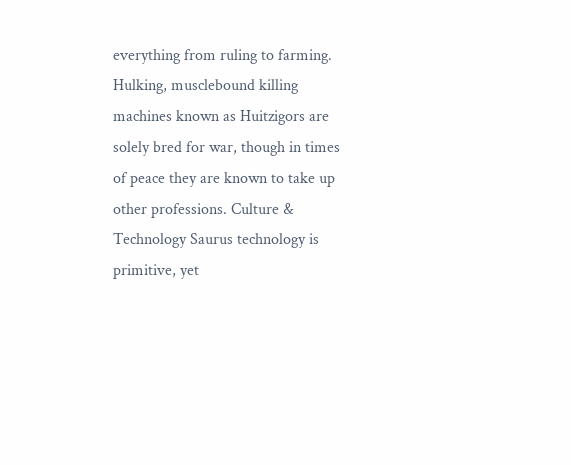everything from ruling to farming. Hulking, musclebound killing machines known as Huitzigors are solely bred for war, though in times of peace they are known to take up other professions. Culture & Technology Saurus technology is primitive, yet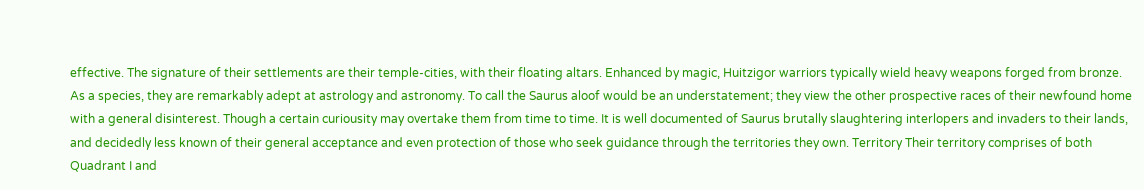effective. The signature of their settlements are their temple-cities, with their floating altars. Enhanced by magic, Huitzigor warriors typically wield heavy weapons forged from bronze. As a species, they are remarkably adept at astrology and astronomy. To call the Saurus aloof would be an understatement; they view the other prospective races of their newfound home with a general disinterest. Though a certain curiousity may overtake them from time to time. It is well documented of Saurus brutally slaughtering interlopers and invaders to their lands, and decidedly less known of their general acceptance and even protection of those who seek guidance through the territories they own. Territory Their territory comprises of both Quadrant I and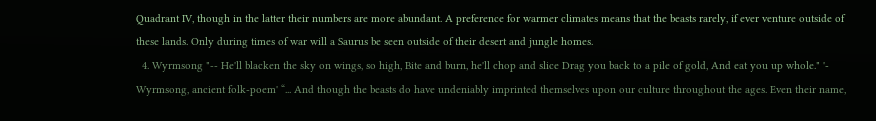Quadrant IV, though in the latter their numbers are more abundant. A preference for warmer climates means that the beasts rarely, if ever venture outside of these lands. Only during times of war will a Saurus be seen outside of their desert and jungle homes.
  4. Wyrmsong "-- He'll blacken the sky on wings, so high, Bite and burn, he'll chop and slice Drag you back to a pile of gold, And eat you up whole." '- Wyrmsong, ancient folk-poem' “... And though the beasts do have undeniably imprinted themselves upon our culture throughout the ages. Even their name,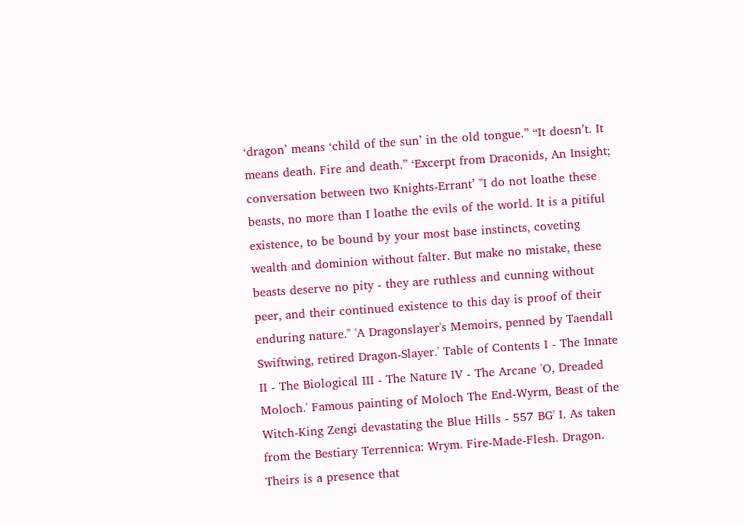‘dragon’ means ‘child of the sun’ in the old tongue.” “It doesn’t. It means death. Fire and death.” ‘Excerpt from Draconids, An Insight; conversation between two Knights-Errant’ "I do not loathe these beasts, no more than I loathe the evils of the world. It is a pitiful existence, to be bound by your most base instincts, coveting wealth and dominion without falter. But make no mistake, these beasts deserve no pity - they are ruthless and cunning without peer, and their continued existence to this day is proof of their enduring nature." 'A Dragonslayer's Memoirs, penned by Taendall Swiftwing, retired Dragon-Slayer.' Table of Contents I - The Innate II - The Biological III - The Nature IV - The Arcane 'O, Dreaded Moloch.' Famous painting of Moloch The End-Wyrm, Beast of the Witch-King Zengi devastating the Blue Hills - 557 BG' I. As taken from the Bestiary Terrennica: Wrym. Fire-Made-Flesh. Dragon. Theirs is a presence that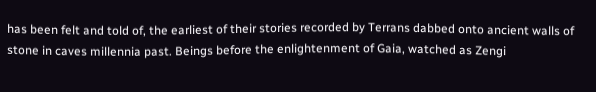has been felt and told of, the earliest of their stories recorded by Terrans dabbed onto ancient walls of stone in caves millennia past. Beings before the enlightenment of Gaia, watched as Zengi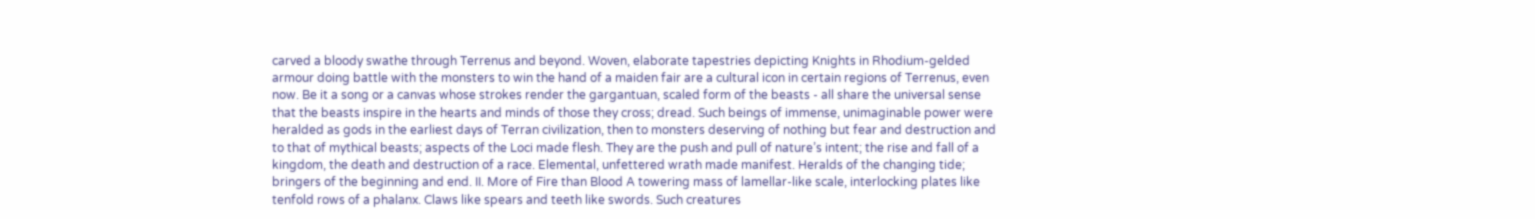carved a bloody swathe through Terrenus and beyond. Woven, elaborate tapestries depicting Knights in Rhodium-gelded armour doing battle with the monsters to win the hand of a maiden fair are a cultural icon in certain regions of Terrenus, even now. Be it a song or a canvas whose strokes render the gargantuan, scaled form of the beasts - all share the universal sense that the beasts inspire in the hearts and minds of those they cross; dread. Such beings of immense, unimaginable power were heralded as gods in the earliest days of Terran civilization, then to monsters deserving of nothing but fear and destruction and to that of mythical beasts; aspects of the Loci made flesh. They are the push and pull of nature’s intent; the rise and fall of a kingdom, the death and destruction of a race. Elemental, unfettered wrath made manifest. Heralds of the changing tide; bringers of the beginning and end. II. More of Fire than Blood A towering mass of lamellar-like scale, interlocking plates like tenfold rows of a phalanx. Claws like spears and teeth like swords. Such creatures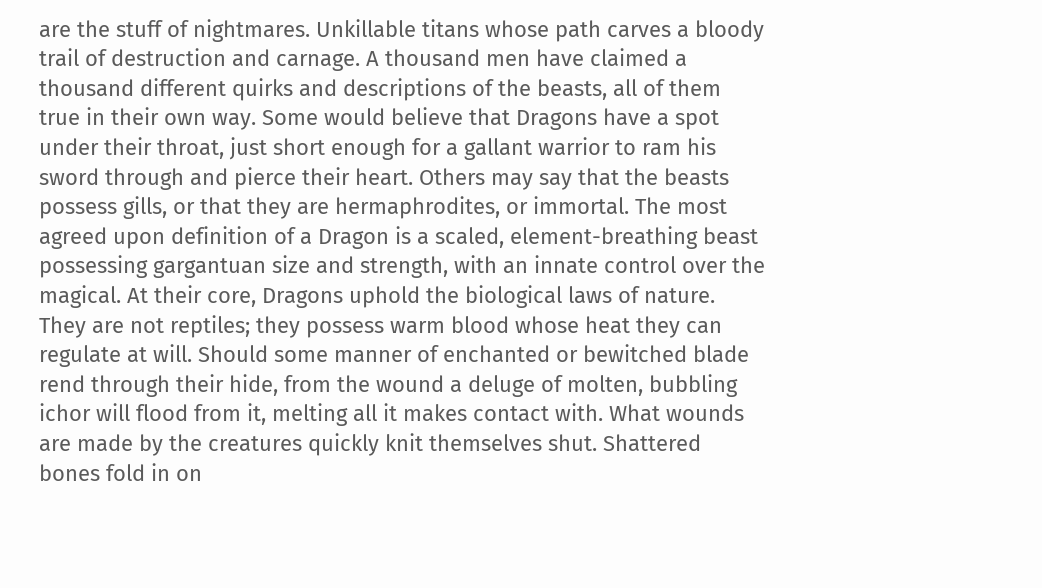are the stuff of nightmares. Unkillable titans whose path carves a bloody trail of destruction and carnage. A thousand men have claimed a thousand different quirks and descriptions of the beasts, all of them true in their own way. Some would believe that Dragons have a spot under their throat, just short enough for a gallant warrior to ram his sword through and pierce their heart. Others may say that the beasts possess gills, or that they are hermaphrodites, or immortal. The most agreed upon definition of a Dragon is a scaled, element-breathing beast possessing gargantuan size and strength, with an innate control over the magical. At their core, Dragons uphold the biological laws of nature. They are not reptiles; they possess warm blood whose heat they can regulate at will. Should some manner of enchanted or bewitched blade rend through their hide, from the wound a deluge of molten, bubbling ichor will flood from it, melting all it makes contact with. What wounds are made by the creatures quickly knit themselves shut. Shattered bones fold in on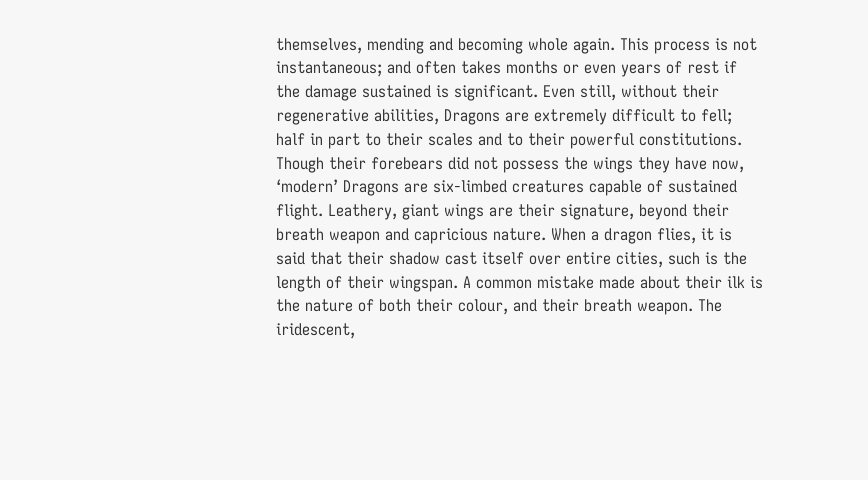themselves, mending and becoming whole again. This process is not instantaneous; and often takes months or even years of rest if the damage sustained is significant. Even still, without their regenerative abilities, Dragons are extremely difficult to fell; half in part to their scales and to their powerful constitutions. Though their forebears did not possess the wings they have now, ‘modern’ Dragons are six-limbed creatures capable of sustained flight. Leathery, giant wings are their signature, beyond their breath weapon and capricious nature. When a dragon flies, it is said that their shadow cast itself over entire cities, such is the length of their wingspan. A common mistake made about their ilk is the nature of both their colour, and their breath weapon. The iridescent,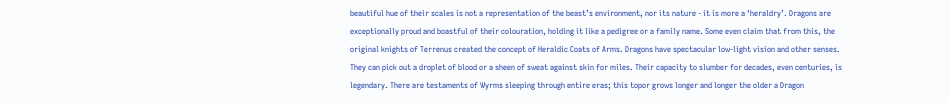beautiful hue of their scales is not a representation of the beast’s environment, nor its nature - it is more a ‘heraldry’. Dragons are exceptionally proud and boastful of their colouration, holding it like a pedigree or a family name. Some even claim that from this, the original knights of Terrenus created the concept of Heraldic Coats of Arms. Dragons have spectacular low-light vision and other senses. They can pick out a droplet of blood or a sheen of sweat against skin for miles. Their capacity to slumber for decades, even centuries, is legendary. There are testaments of Wyrms sleeping through entire eras; this topor grows longer and longer the older a Dragon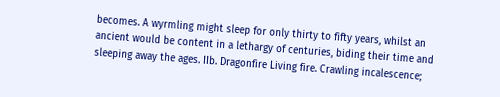becomes. A wyrmling might sleep for only thirty to fifty years, whilst an ancient would be content in a lethargy of centuries, biding their time and sleeping away the ages. IIb. Dragonfire Living fire. Crawling incalescence;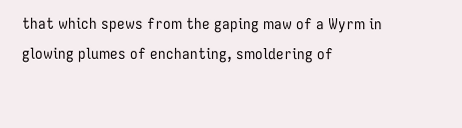that which spews from the gaping maw of a Wyrm in glowing plumes of enchanting, smoldering of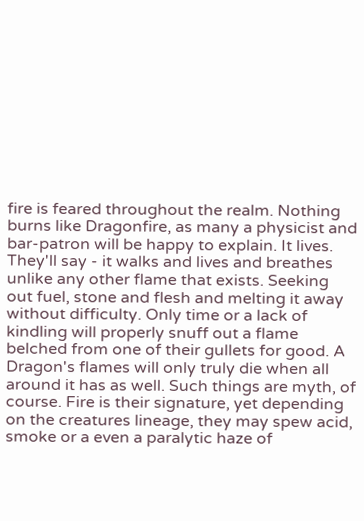fire is feared throughout the realm. Nothing burns like Dragonfire, as many a physicist and bar-patron will be happy to explain. It lives. They'll say - it walks and lives and breathes unlike any other flame that exists. Seeking out fuel, stone and flesh and melting it away without difficulty. Only time or a lack of kindling will properly snuff out a flame belched from one of their gullets for good. A Dragon's flames will only truly die when all around it has as well. Such things are myth, of course. Fire is their signature, yet depending on the creatures lineage, they may spew acid, smoke or a even a paralytic haze of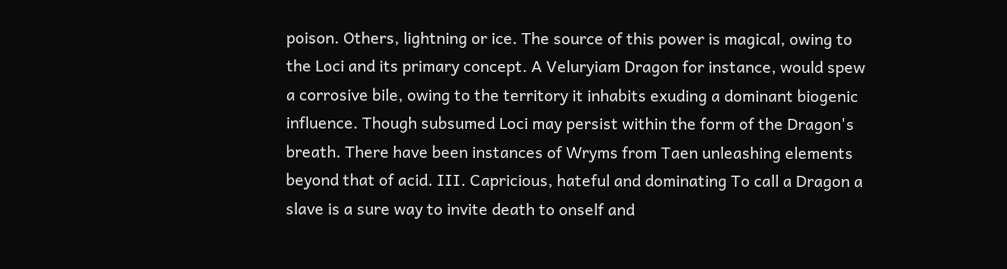poison. Others, lightning or ice. The source of this power is magical, owing to the Loci and its primary concept. A Veluryiam Dragon for instance, would spew a corrosive bile, owing to the territory it inhabits exuding a dominant biogenic influence. Though subsumed Loci may persist within the form of the Dragon's breath. There have been instances of Wryms from Taen unleashing elements beyond that of acid. III. Capricious, hateful and dominating To call a Dragon a slave is a sure way to invite death to onself and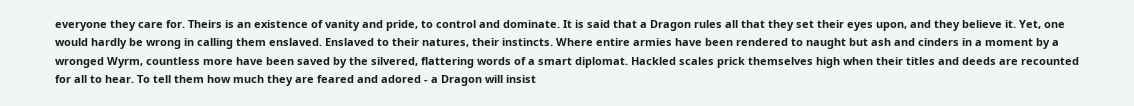everyone they care for. Theirs is an existence of vanity and pride, to control and dominate. It is said that a Dragon rules all that they set their eyes upon, and they believe it. Yet, one would hardly be wrong in calling them enslaved. Enslaved to their natures, their instincts. Where entire armies have been rendered to naught but ash and cinders in a moment by a wronged Wyrm, countless more have been saved by the silvered, flattering words of a smart diplomat. Hackled scales prick themselves high when their titles and deeds are recounted for all to hear. To tell them how much they are feared and adored - a Dragon will insist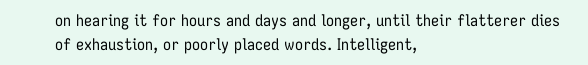on hearing it for hours and days and longer, until their flatterer dies of exhaustion, or poorly placed words. Intelligent,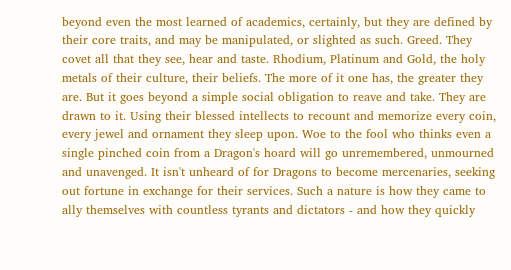beyond even the most learned of academics, certainly, but they are defined by their core traits, and may be manipulated, or slighted as such. Greed. They covet all that they see, hear and taste. Rhodium, Platinum and Gold, the holy metals of their culture, their beliefs. The more of it one has, the greater they are. But it goes beyond a simple social obligation to reave and take. They are drawn to it. Using their blessed intellects to recount and memorize every coin, every jewel and ornament they sleep upon. Woe to the fool who thinks even a single pinched coin from a Dragon's hoard will go unremembered, unmourned and unavenged. It isn't unheard of for Dragons to become mercenaries, seeking out fortune in exchange for their services. Such a nature is how they came to ally themselves with countless tyrants and dictators - and how they quickly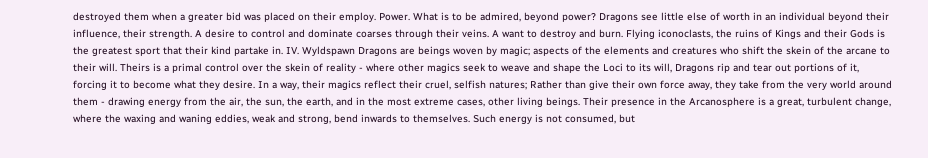destroyed them when a greater bid was placed on their employ. Power. What is to be admired, beyond power? Dragons see little else of worth in an individual beyond their influence, their strength. A desire to control and dominate coarses through their veins. A want to destroy and burn. Flying iconoclasts, the ruins of Kings and their Gods is the greatest sport that their kind partake in. IV. Wyldspawn Dragons are beings woven by magic; aspects of the elements and creatures who shift the skein of the arcane to their will. Theirs is a primal control over the skein of reality - where other magics seek to weave and shape the Loci to its will, Dragons rip and tear out portions of it, forcing it to become what they desire. In a way, their magics reflect their cruel, selfish natures; Rather than give their own force away, they take from the very world around them - drawing energy from the air, the sun, the earth, and in the most extreme cases, other living beings. Their presence in the Arcanosphere is a great, turbulent change, where the waxing and waning eddies, weak and strong, bend inwards to themselves. Such energy is not consumed, but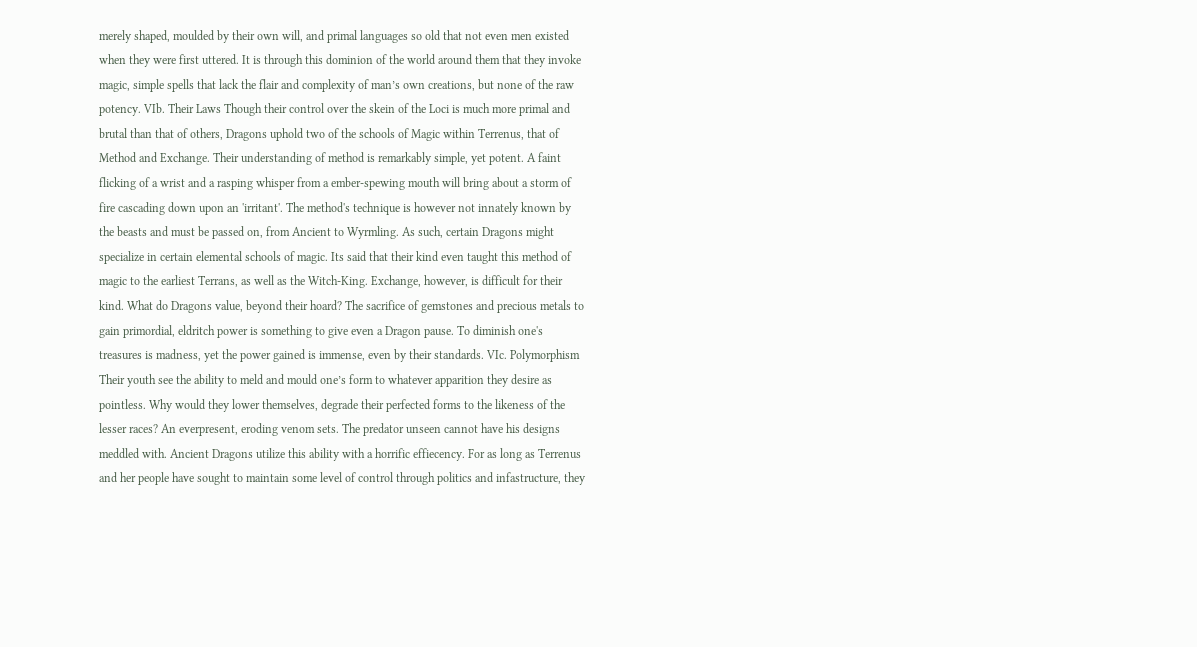merely shaped, moulded by their own will, and primal languages so old that not even men existed when they were first uttered. It is through this dominion of the world around them that they invoke magic, simple spells that lack the flair and complexity of man’s own creations, but none of the raw potency. VIb. Their Laws Though their control over the skein of the Loci is much more primal and brutal than that of others, Dragons uphold two of the schools of Magic within Terrenus, that of Method and Exchange. Their understanding of method is remarkably simple, yet potent. A faint flicking of a wrist and a rasping whisper from a ember-spewing mouth will bring about a storm of fire cascading down upon an 'irritant'. The method's technique is however not innately known by the beasts and must be passed on, from Ancient to Wyrmling. As such, certain Dragons might specialize in certain elemental schools of magic. Its said that their kind even taught this method of magic to the earliest Terrans, as well as the Witch-King. Exchange, however, is difficult for their kind. What do Dragons value, beyond their hoard? The sacrifice of gemstones and precious metals to gain primordial, eldritch power is something to give even a Dragon pause. To diminish one's treasures is madness, yet the power gained is immense, even by their standards. VIc. Polymorphism Their youth see the ability to meld and mould one’s form to whatever apparition they desire as pointless. Why would they lower themselves, degrade their perfected forms to the likeness of the lesser races? An everpresent, eroding venom sets. The predator unseen cannot have his designs meddled with. Ancient Dragons utilize this ability with a horrific effiecency. For as long as Terrenus and her people have sought to maintain some level of control through politics and infastructure, they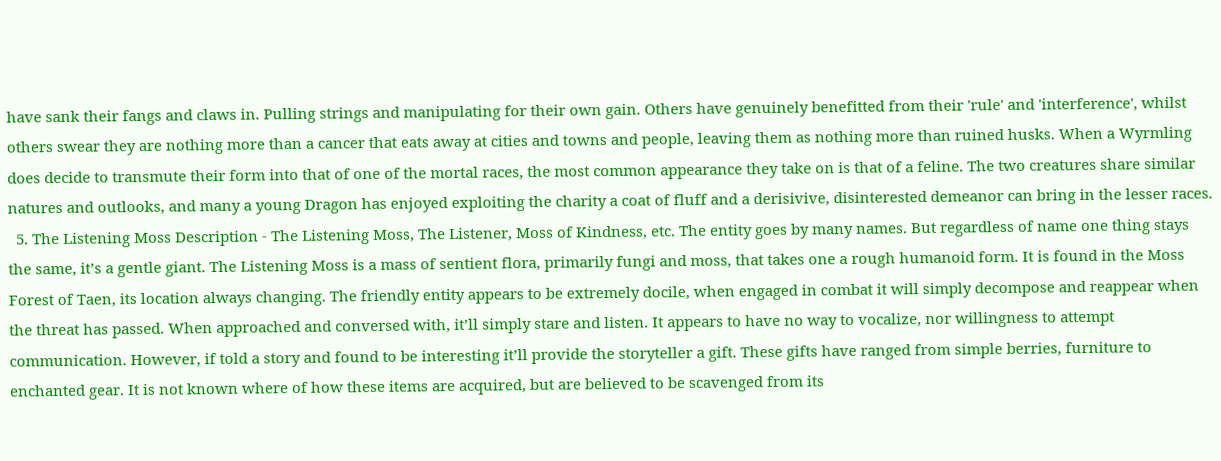have sank their fangs and claws in. Pulling strings and manipulating for their own gain. Others have genuinely benefitted from their 'rule' and 'interference', whilst others swear they are nothing more than a cancer that eats away at cities and towns and people, leaving them as nothing more than ruined husks. When a Wyrmling does decide to transmute their form into that of one of the mortal races, the most common appearance they take on is that of a feline. The two creatures share similar natures and outlooks, and many a young Dragon has enjoyed exploiting the charity a coat of fluff and a derisivive, disinterested demeanor can bring in the lesser races.
  5. The Listening Moss Description - The Listening Moss, The Listener, Moss of Kindness, etc. The entity goes by many names. But regardless of name one thing stays the same, it’s a gentle giant. The Listening Moss is a mass of sentient flora, primarily fungi and moss, that takes one a rough humanoid form. It is found in the Moss Forest of Taen, its location always changing. The friendly entity appears to be extremely docile, when engaged in combat it will simply decompose and reappear when the threat has passed. When approached and conversed with, it’ll simply stare and listen. It appears to have no way to vocalize, nor willingness to attempt communication. However, if told a story and found to be interesting it’ll provide the storyteller a gift. These gifts have ranged from simple berries, furniture to enchanted gear. It is not known where of how these items are acquired, but are believed to be scavenged from its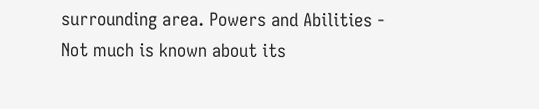surrounding area. Powers and Abilities - Not much is known about its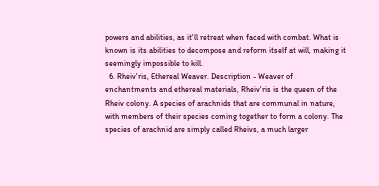powers and abilities, as it'll retreat when faced with combat. What is known is its abilities to decompose and reform itself at will, making it seemingly impossible to kill.
  6. Rheiv'ris, Ethereal Weaver. Description - Weaver of enchantments and ethereal materials, Rheiv'ris is the queen of the Rheiv colony. A species of arachnids that are communal in nature, with members of their species coming together to form a colony. The species of arachnid are simply called Rheivs, a much larger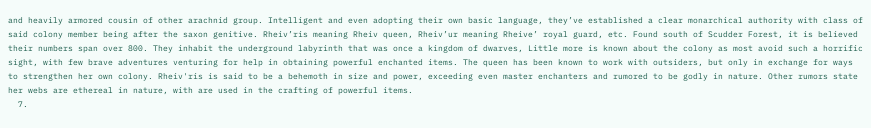and heavily armored cousin of other arachnid group. Intelligent and even adopting their own basic language, they’ve established a clear monarchical authority with class of said colony member being after the saxon genitive. Rheiv’ris meaning Rheiv queen, Rheiv’ur meaning Rheive’ royal guard, etc. Found south of Scudder Forest, it is believed their numbers span over 800. They inhabit the underground labyrinth that was once a kingdom of dwarves, Little more is known about the colony as most avoid such a horrific sight, with few brave adventures venturing for help in obtaining powerful enchanted items. The queen has been known to work with outsiders, but only in exchange for ways to strengthen her own colony. Rheiv'ris is said to be a behemoth in size and power, exceeding even master enchanters and rumored to be godly in nature. Other rumors state her webs are ethereal in nature, with are used in the crafting of powerful items.
  7.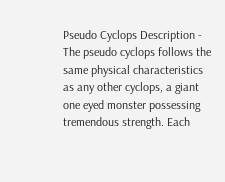Pseudo Cyclops Description - The pseudo cyclops follows the same physical characteristics as any other cyclops, a giant one eyed monster possessing tremendous strength. Each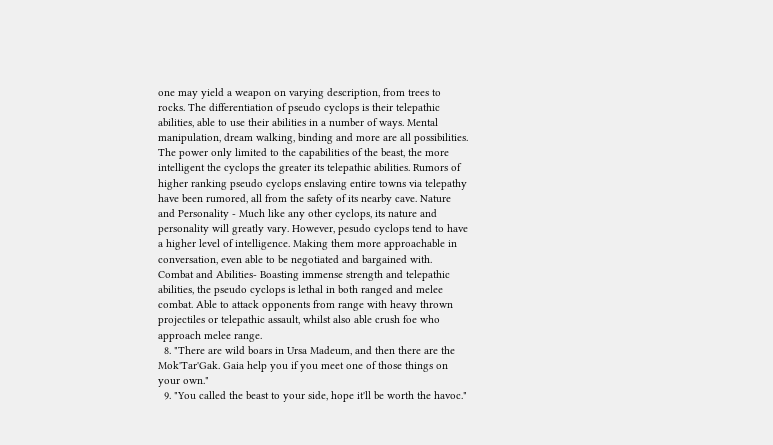one may yield a weapon on varying description, from trees to rocks. The differentiation of pseudo cyclops is their telepathic abilities, able to use their abilities in a number of ways. Mental manipulation, dream walking, binding and more are all possibilities. The power only limited to the capabilities of the beast, the more intelligent the cyclops the greater its telepathic abilities. Rumors of higher ranking pseudo cyclops enslaving entire towns via telepathy have been rumored, all from the safety of its nearby cave. Nature and Personality - Much like any other cyclops, its nature and personality will greatly vary. However, pesudo cyclops tend to have a higher level of intelligence. Making them more approachable in conversation, even able to be negotiated and bargained with. Combat and Abilities- Boasting immense strength and telepathic abilities, the pseudo cyclops is lethal in both ranged and melee combat. Able to attack opponents from range with heavy thrown projectiles or telepathic assault, whilst also able crush foe who approach melee range.
  8. "There are wild boars in Ursa Madeum, and then there are the Mok'Tar'Gak. Gaia help you if you meet one of those things on your own."
  9. "You called the beast to your side, hope it'll be worth the havoc."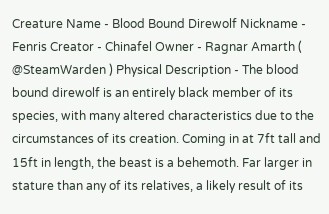Creature Name - Blood Bound Direwolf Nickname - Fenris Creator - Chinafel Owner - Ragnar Amarth ( @SteamWarden ) Physical Description - The blood bound direwolf is an entirely black member of its species, with many altered characteristics due to the circumstances of its creation. Coming in at 7ft tall and 15ft in length, the beast is a behemoth. Far larger in stature than any of its relatives, a likely result of its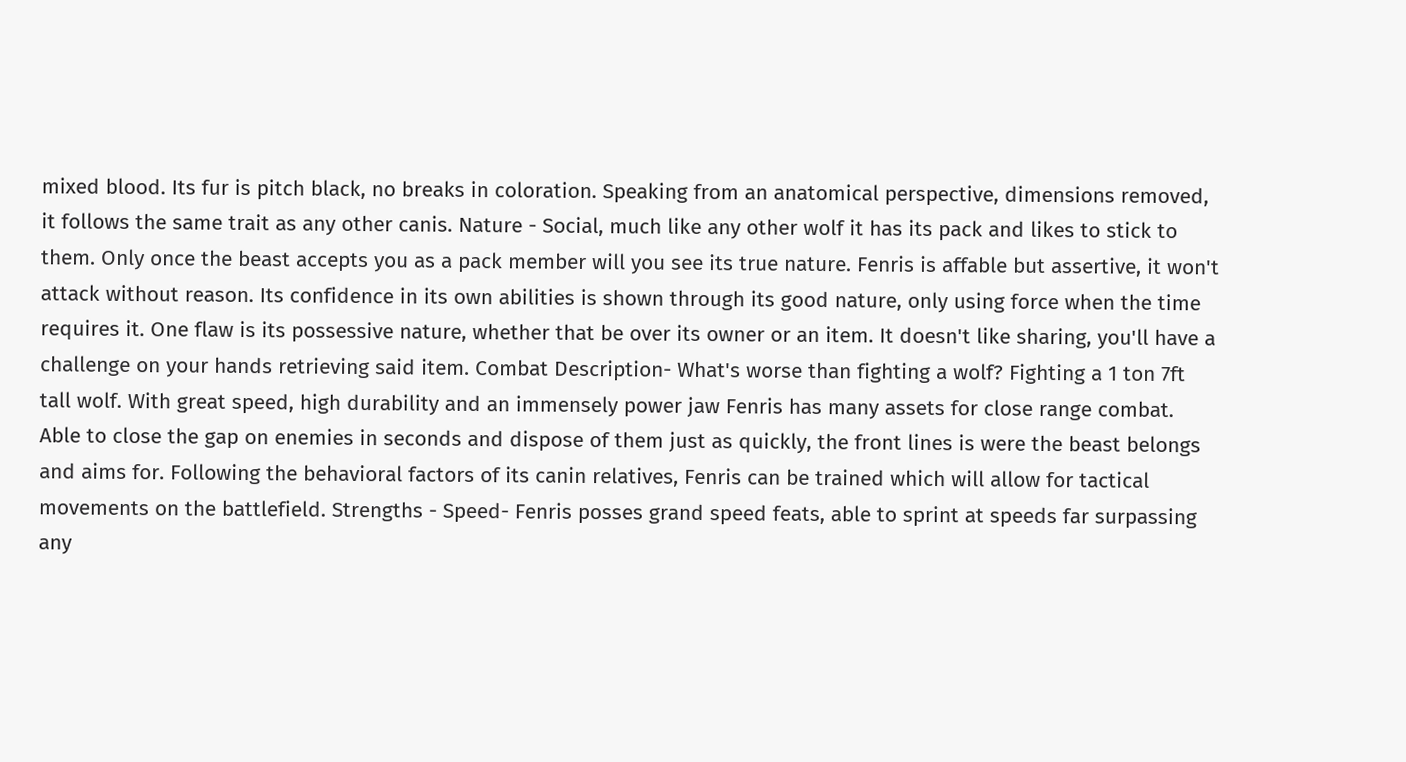mixed blood. Its fur is pitch black, no breaks in coloration. Speaking from an anatomical perspective, dimensions removed, it follows the same trait as any other canis. Nature - Social, much like any other wolf it has its pack and likes to stick to them. Only once the beast accepts you as a pack member will you see its true nature. Fenris is affable but assertive, it won't attack without reason. Its confidence in its own abilities is shown through its good nature, only using force when the time requires it. One flaw is its possessive nature, whether that be over its owner or an item. It doesn't like sharing, you'll have a challenge on your hands retrieving said item. Combat Description- What's worse than fighting a wolf? Fighting a 1 ton 7ft tall wolf. With great speed, high durability and an immensely power jaw Fenris has many assets for close range combat. Able to close the gap on enemies in seconds and dispose of them just as quickly, the front lines is were the beast belongs and aims for. Following the behavioral factors of its canin relatives, Fenris can be trained which will allow for tactical movements on the battlefield. Strengths - Speed- Fenris posses grand speed feats, able to sprint at speeds far surpassing any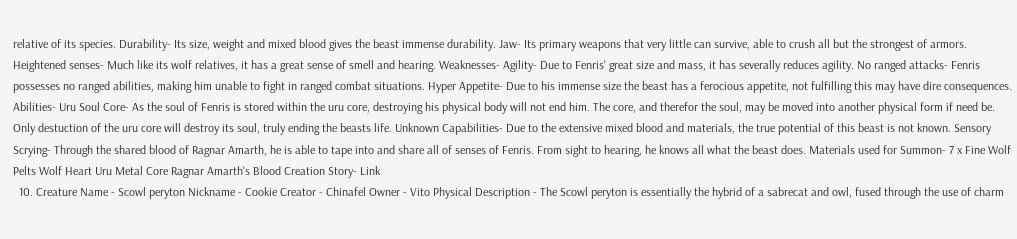relative of its species. Durability- Its size, weight and mixed blood gives the beast immense durability. Jaw- Its primary weapons that very little can survive, able to crush all but the strongest of armors. Heightened senses- Much like its wolf relatives, it has a great sense of smell and hearing. Weaknesses- Agility- Due to Fenris' great size and mass, it has severally reduces agility. No ranged attacks- Fenris possesses no ranged abilities, making him unable to fight in ranged combat situations. Hyper Appetite- Due to his immense size the beast has a ferocious appetite, not fulfilling this may have dire consequences. Abilities- Uru Soul Core- As the soul of Fenris is stored within the uru core, destroying his physical body will not end him. The core, and therefor the soul, may be moved into another physical form if need be. Only destuction of the uru core will destroy its soul, truly ending the beasts life. Unknown Capabilities- Due to the extensive mixed blood and materials, the true potential of this beast is not known. Sensory Scrying- Through the shared blood of Ragnar Amarth, he is able to tape into and share all of senses of Fenris. From sight to hearing, he knows all what the beast does. Materials used for Summon- 7 x Fine Wolf Pelts Wolf Heart Uru Metal Core Ragnar Amarth's Blood Creation Story- Link
  10. Creature Name - Scowl peryton Nickname - Cookie Creator - Chinafel Owner - Vito Physical Description - The Scowl peryton is essentially the hybrid of a sabrecat and owl, fused through the use of charm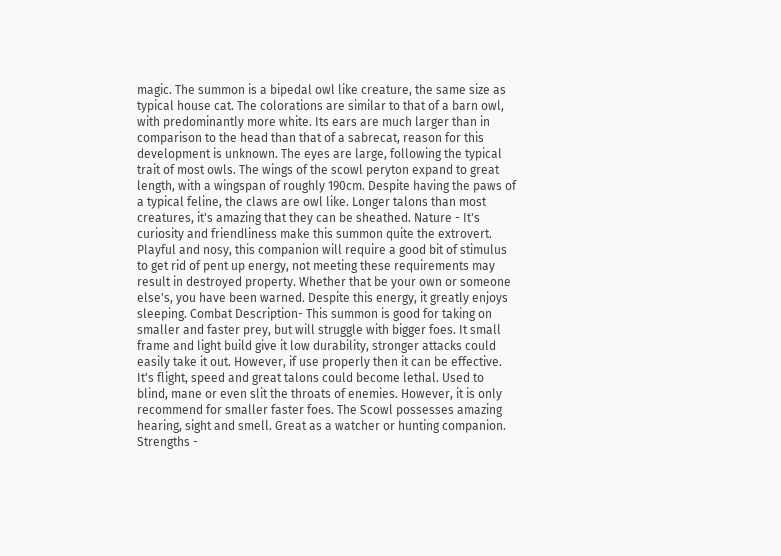magic. The summon is a bipedal owl like creature, the same size as typical house cat. The colorations are similar to that of a barn owl, with predominantly more white. Its ears are much larger than in comparison to the head than that of a sabrecat, reason for this development is unknown. The eyes are large, following the typical trait of most owls. The wings of the scowl peryton expand to great length, with a wingspan of roughly 190cm. Despite having the paws of a typical feline, the claws are owl like. Longer talons than most creatures, it's amazing that they can be sheathed. Nature - It's curiosity and friendliness make this summon quite the extrovert. Playful and nosy, this companion will require a good bit of stimulus to get rid of pent up energy, not meeting these requirements may result in destroyed property. Whether that be your own or someone else's, you have been warned. Despite this energy, it greatly enjoys sleeping. Combat Description- This summon is good for taking on smaller and faster prey, but will struggle with bigger foes. It small frame and light build give it low durability, stronger attacks could easily take it out. However, if use properly then it can be effective. It's flight, speed and great talons could become lethal. Used to blind, mane or even slit the throats of enemies. However, it is only recommend for smaller faster foes. The Scowl possesses amazing hearing, sight and smell. Great as a watcher or hunting companion. Strengths -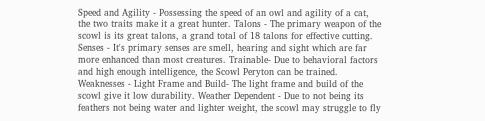Speed and Agility - Possessing the speed of an owl and agility of a cat, the two traits make it a great hunter. Talons - The primary weapon of the scowl is its great talons, a grand total of 18 talons for effective cutting. Senses - It's primary senses are smell, hearing and sight which are far more enhanced than most creatures. Trainable- Due to behavioral factors and high enough intelligence, the Scowl Peryton can be trained. Weaknesses - Light Frame and Build- The light frame and build of the scowl give it low durability. Weather Dependent - Due to not being its feathers not being water and lighter weight, the scowl may struggle to fly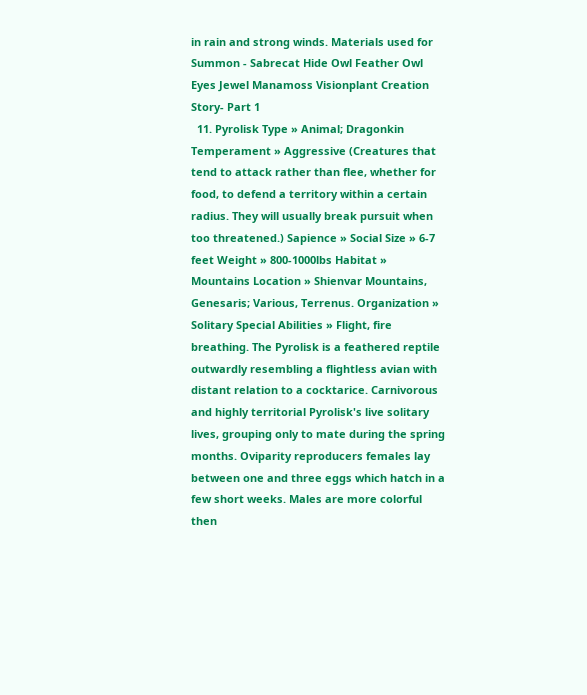in rain and strong winds. Materials used for Summon - Sabrecat Hide Owl Feather Owl Eyes Jewel Manamoss Visionplant Creation Story- Part 1
  11. Pyrolisk Type » Animal; Dragonkin Temperament » Aggressive (Creatures that tend to attack rather than flee, whether for food, to defend a territory within a certain radius. They will usually break pursuit when too threatened.) Sapience » Social Size » 6-7 feet Weight » 800-1000lbs Habitat » Mountains Location » Shienvar Mountains, Genesaris; Various, Terrenus. Organization » Solitary Special Abilities » Flight, fire breathing. The Pyrolisk is a feathered reptile outwardly resembling a flightless avian with distant relation to a cocktarice. Carnivorous and highly territorial Pyrolisk's live solitary lives, grouping only to mate during the spring months. Oviparity reproducers females lay between one and three eggs which hatch in a few short weeks. Males are more colorful then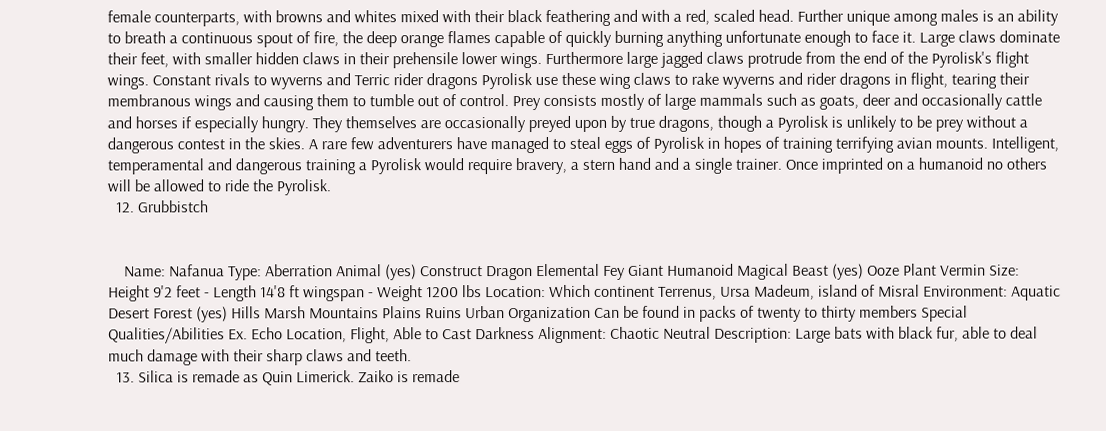female counterparts, with browns and whites mixed with their black feathering and with a red, scaled head. Further unique among males is an ability to breath a continuous spout of fire, the deep orange flames capable of quickly burning anything unfortunate enough to face it. Large claws dominate their feet, with smaller hidden claws in their prehensile lower wings. Furthermore large jagged claws protrude from the end of the Pyrolisk's flight wings. Constant rivals to wyverns and Terric rider dragons Pyrolisk use these wing claws to rake wyverns and rider dragons in flight, tearing their membranous wings and causing them to tumble out of control. Prey consists mostly of large mammals such as goats, deer and occasionally cattle and horses if especially hungry. They themselves are occasionally preyed upon by true dragons, though a Pyrolisk is unlikely to be prey without a dangerous contest in the skies. A rare few adventurers have managed to steal eggs of Pyrolisk in hopes of training terrifying avian mounts. Intelligent, temperamental and dangerous training a Pyrolisk would require bravery, a stern hand and a single trainer. Once imprinted on a humanoid no others will be allowed to ride the Pyrolisk.
  12. Grubbistch


    Name: Nafanua Type: Aberration Animal (yes) Construct Dragon Elemental Fey Giant Humanoid Magical Beast (yes) Ooze Plant Vermin Size: Height 9'2 feet - Length 14'8 ft wingspan - Weight 1200 lbs Location: Which continent Terrenus, Ursa Madeum, island of Misral Environment: Aquatic Desert Forest (yes) Hills Marsh Mountains Plains Ruins Urban Organization Can be found in packs of twenty to thirty members Special Qualities/Abilities Ex. Echo Location, Flight, Able to Cast Darkness Alignment: Chaotic Neutral Description: Large bats with black fur, able to deal much damage with their sharp claws and teeth.
  13. Silica is remade as Quin Limerick. Zaiko is remade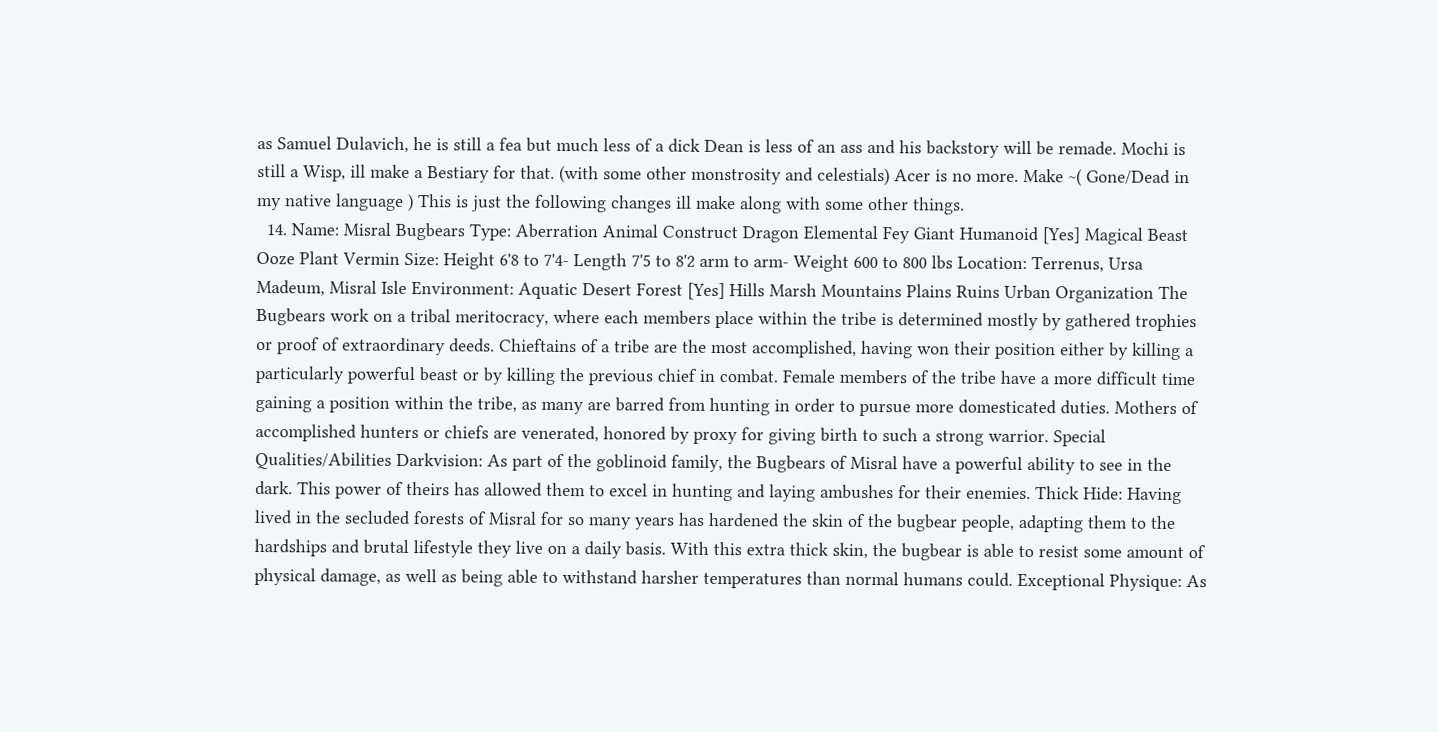as Samuel Dulavich, he is still a fea but much less of a dick Dean is less of an ass and his backstory will be remade. Mochi is still a Wisp, ill make a Bestiary for that. (with some other monstrosity and celestials) Acer is no more. Make ~( Gone/Dead in my native language ) This is just the following changes ill make along with some other things.
  14. Name: Misral Bugbears Type: Aberration Animal Construct Dragon Elemental Fey Giant Humanoid [Yes] Magical Beast Ooze Plant Vermin Size: Height 6'8 to 7'4- Length 7'5 to 8'2 arm to arm- Weight 600 to 800 lbs Location: Terrenus, Ursa Madeum, Misral Isle Environment: Aquatic Desert Forest [Yes] Hills Marsh Mountains Plains Ruins Urban Organization The Bugbears work on a tribal meritocracy, where each members place within the tribe is determined mostly by gathered trophies or proof of extraordinary deeds. Chieftains of a tribe are the most accomplished, having won their position either by killing a particularly powerful beast or by killing the previous chief in combat. Female members of the tribe have a more difficult time gaining a position within the tribe, as many are barred from hunting in order to pursue more domesticated duties. Mothers of accomplished hunters or chiefs are venerated, honored by proxy for giving birth to such a strong warrior. Special Qualities/Abilities Darkvision: As part of the goblinoid family, the Bugbears of Misral have a powerful ability to see in the dark. This power of theirs has allowed them to excel in hunting and laying ambushes for their enemies. Thick Hide: Having lived in the secluded forests of Misral for so many years has hardened the skin of the bugbear people, adapting them to the hardships and brutal lifestyle they live on a daily basis. With this extra thick skin, the bugbear is able to resist some amount of physical damage, as well as being able to withstand harsher temperatures than normal humans could. Exceptional Physique: As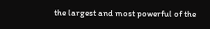the largest and most powerful of the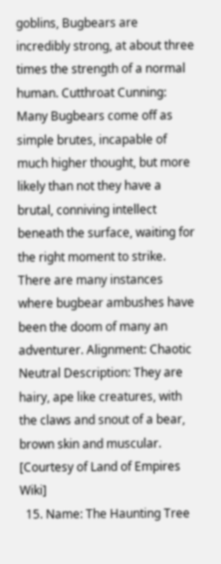goblins, Bugbears are incredibly strong, at about three times the strength of a normal human. Cutthroat Cunning: Many Bugbears come off as simple brutes, incapable of much higher thought, but more likely than not they have a brutal, conniving intellect beneath the surface, waiting for the right moment to strike. There are many instances where bugbear ambushes have been the doom of many an adventurer. Alignment: Chaotic Neutral Description: They are hairy, ape like creatures, with the claws and snout of a bear, brown skin and muscular. [Courtesy of Land of Empires Wiki]
  15. Name: The Haunting Tree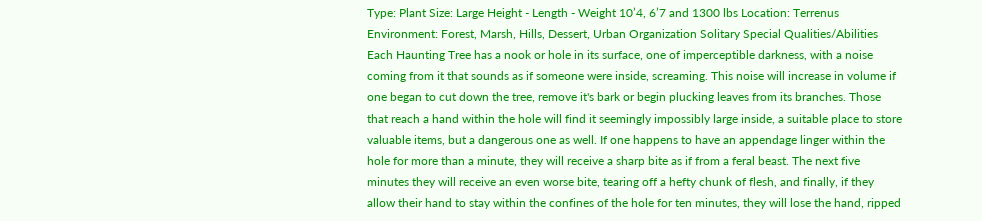Type: Plant Size: Large Height - Length - Weight 10’4, 6’7 and 1300 lbs Location: Terrenus Environment: Forest, Marsh, Hills, Dessert, Urban Organization Solitary Special Qualities/Abilities Each Haunting Tree has a nook or hole in its surface, one of imperceptible darkness, with a noise coming from it that sounds as if someone were inside, screaming. This noise will increase in volume if one began to cut down the tree, remove it's bark or begin plucking leaves from its branches. Those that reach a hand within the hole will find it seemingly impossibly large inside, a suitable place to store valuable items, but a dangerous one as well. If one happens to have an appendage linger within the hole for more than a minute, they will receive a sharp bite as if from a feral beast. The next five minutes they will receive an even worse bite, tearing off a hefty chunk of flesh, and finally, if they allow their hand to stay within the confines of the hole for ten minutes, they will lose the hand, ripped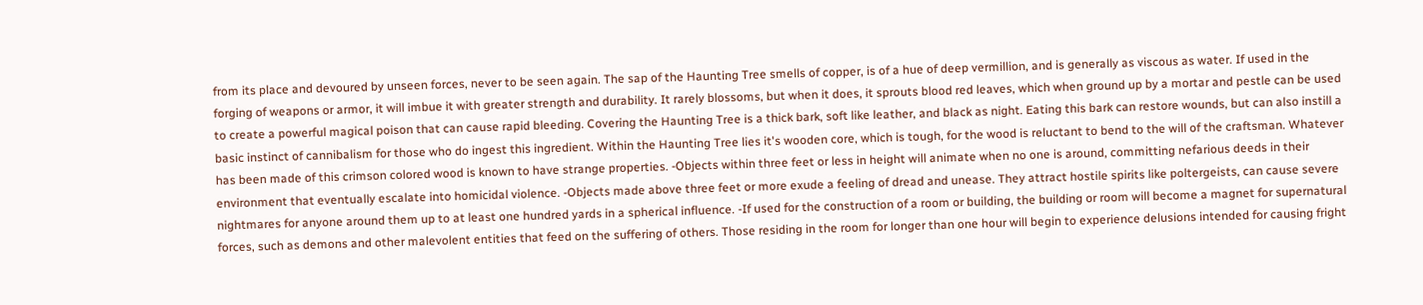from its place and devoured by unseen forces, never to be seen again. The sap of the Haunting Tree smells of copper, is of a hue of deep vermillion, and is generally as viscous as water. If used in the forging of weapons or armor, it will imbue it with greater strength and durability. It rarely blossoms, but when it does, it sprouts blood red leaves, which when ground up by a mortar and pestle can be used to create a powerful magical poison that can cause rapid bleeding. Covering the Haunting Tree is a thick bark, soft like leather, and black as night. Eating this bark can restore wounds, but can also instill a basic instinct of cannibalism for those who do ingest this ingredient. Within the Haunting Tree lies it's wooden core, which is tough, for the wood is reluctant to bend to the will of the craftsman. Whatever has been made of this crimson colored wood is known to have strange properties. -Objects within three feet or less in height will animate when no one is around, committing nefarious deeds in their environment that eventually escalate into homicidal violence. -Objects made above three feet or more exude a feeling of dread and unease. They attract hostile spirits like poltergeists, can cause severe nightmares for anyone around them up to at least one hundred yards in a spherical influence. -If used for the construction of a room or building, the building or room will become a magnet for supernatural forces, such as demons and other malevolent entities that feed on the suffering of others. Those residing in the room for longer than one hour will begin to experience delusions intended for causing fright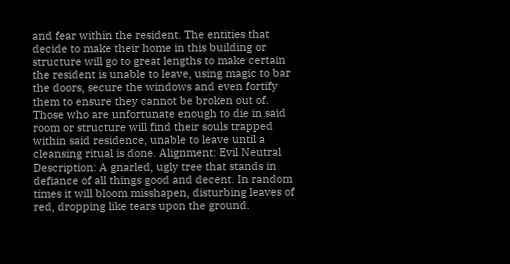and fear within the resident. The entities that decide to make their home in this building or structure will go to great lengths to make certain the resident is unable to leave, using magic to bar the doors, secure the windows and even fortify them to ensure they cannot be broken out of. Those who are unfortunate enough to die in said room or structure will find their souls trapped within said residence, unable to leave until a cleansing ritual is done. Alignment: Evil Neutral Description: A gnarled, ugly tree that stands in defiance of all things good and decent. In random times it will bloom misshapen, disturbing leaves of red, dropping like tears upon the ground.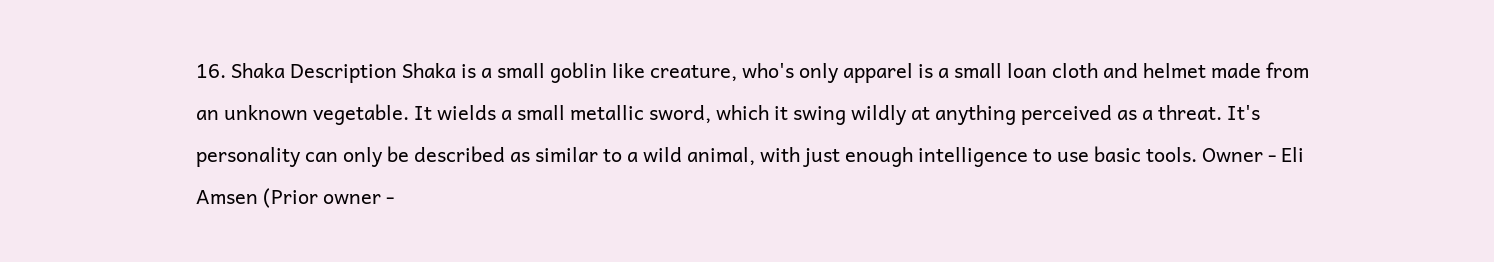16. Shaka Description Shaka is a small goblin like creature, who's only apparel is a small loan cloth and helmet made from an unknown vegetable. It wields a small metallic sword, which it swing wildly at anything perceived as a threat. It's personality can only be described as similar to a wild animal, with just enough intelligence to use basic tools. Owner - Eli Amsen (Prior owner -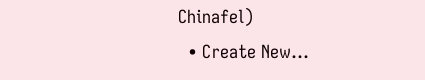Chinafel)
  • Create New...